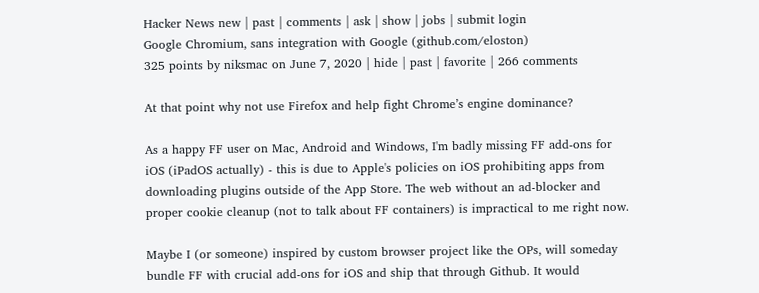Hacker News new | past | comments | ask | show | jobs | submit login
Google Chromium, sans integration with Google (github.com/eloston)
325 points by niksmac on June 7, 2020 | hide | past | favorite | 266 comments

At that point why not use Firefox and help fight Chrome’s engine dominance?

As a happy FF user on Mac, Android and Windows, I'm badly missing FF add-ons for iOS (iPadOS actually) - this is due to Apple's policies on iOS prohibiting apps from downloading plugins outside of the App Store. The web without an ad-blocker and proper cookie cleanup (not to talk about FF containers) is impractical to me right now.

Maybe I (or someone) inspired by custom browser project like the OPs, will someday bundle FF with crucial add-ons for iOS and ship that through Github. It would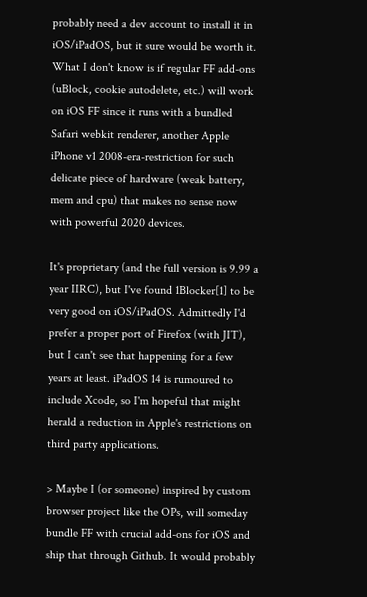probably need a dev account to install it in iOS/iPadOS, but it sure would be worth it. What I don't know is if regular FF add-ons (uBlock, cookie autodelete, etc.) will work on iOS FF since it runs with a bundled Safari webkit renderer, another Apple iPhone v1 2008-era-restriction for such delicate piece of hardware (weak battery, mem and cpu) that makes no sense now with powerful 2020 devices.

It's proprietary (and the full version is 9.99 a year IIRC), but I've found 1Blocker[1] to be very good on iOS/iPadOS. Admittedly I'd prefer a proper port of Firefox (with JIT), but I can't see that happening for a few years at least. iPadOS 14 is rumoured to include Xcode, so I'm hopeful that might herald a reduction in Apple's restrictions on third party applications.

> Maybe I (or someone) inspired by custom browser project like the OPs, will someday bundle FF with crucial add-ons for iOS and ship that through Github. It would probably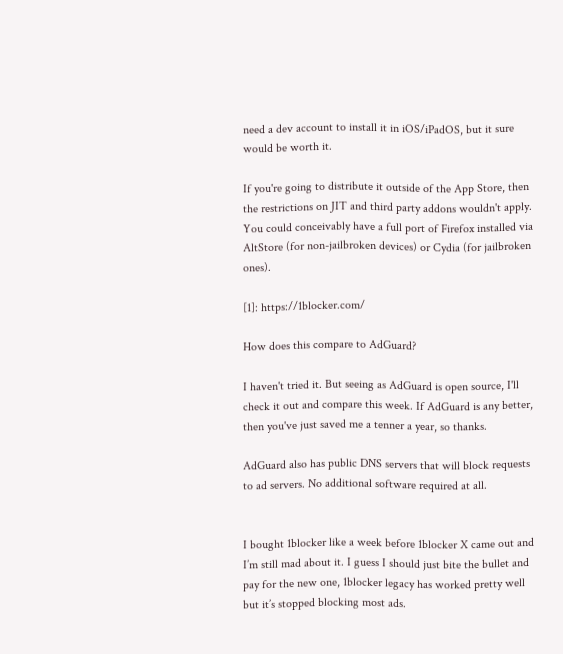need a dev account to install it in iOS/iPadOS, but it sure would be worth it.

If you're going to distribute it outside of the App Store, then the restrictions on JIT and third party addons wouldn't apply. You could conceivably have a full port of Firefox installed via AltStore (for non-jailbroken devices) or Cydia (for jailbroken ones).

[1]: https://1blocker.com/

How does this compare to AdGuard?

I haven't tried it. But seeing as AdGuard is open source, I'll check it out and compare this week. If AdGuard is any better, then you've just saved me a tenner a year, so thanks.

AdGuard also has public DNS servers that will block requests to ad servers. No additional software required at all.


I bought 1blocker like a week before 1blocker X came out and I’m still mad about it. I guess I should just bite the bullet and pay for the new one, 1blocker legacy has worked pretty well but it’s stopped blocking most ads.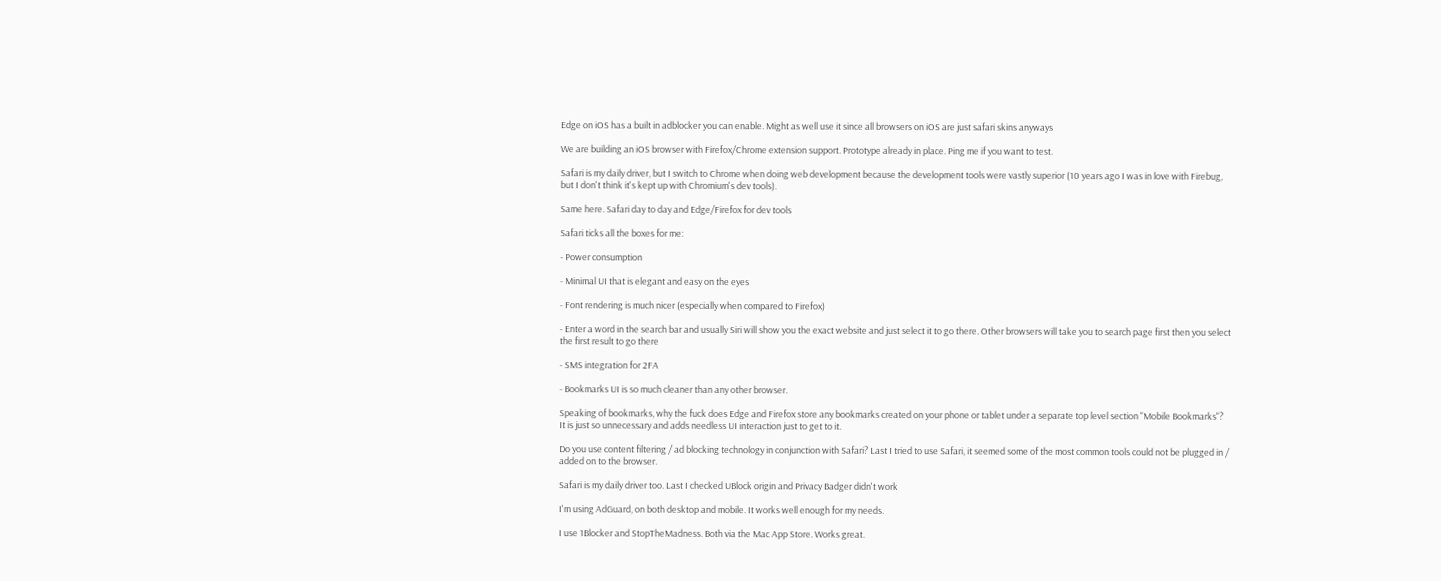Edge on iOS has a built in adblocker you can enable. Might as well use it since all browsers on iOS are just safari skins anyways

We are building an iOS browser with Firefox/Chrome extension support. Prototype already in place. Ping me if you want to test.

Safari is my daily driver, but I switch to Chrome when doing web development because the development tools were vastly superior (10 years ago I was in love with Firebug, but I don't think it's kept up with Chromium's dev tools).

Same here. Safari day to day and Edge/Firefox for dev tools

Safari ticks all the boxes for me:

- Power consumption

- Minimal UI that is elegant and easy on the eyes

- Font rendering is much nicer (especially when compared to Firefox)

- Enter a word in the search bar and usually Siri will show you the exact website and just select it to go there. Other browsers will take you to search page first then you select the first result to go there

- SMS integration for 2FA

- Bookmarks UI is so much cleaner than any other browser.

Speaking of bookmarks, why the fuck does Edge and Firefox store any bookmarks created on your phone or tablet under a separate top level section "Mobile Bookmarks"? It is just so unnecessary and adds needless UI interaction just to get to it.

Do you use content filtering / ad blocking technology in conjunction with Safari? Last I tried to use Safari, it seemed some of the most common tools could not be plugged in / added on to the browser.

Safari is my daily driver too. Last I checked UBlock origin and Privacy Badger didn't work

I'm using AdGuard, on both desktop and mobile. It works well enough for my needs.

I use 1Blocker and StopTheMadness. Both via the Mac App Store. Works great.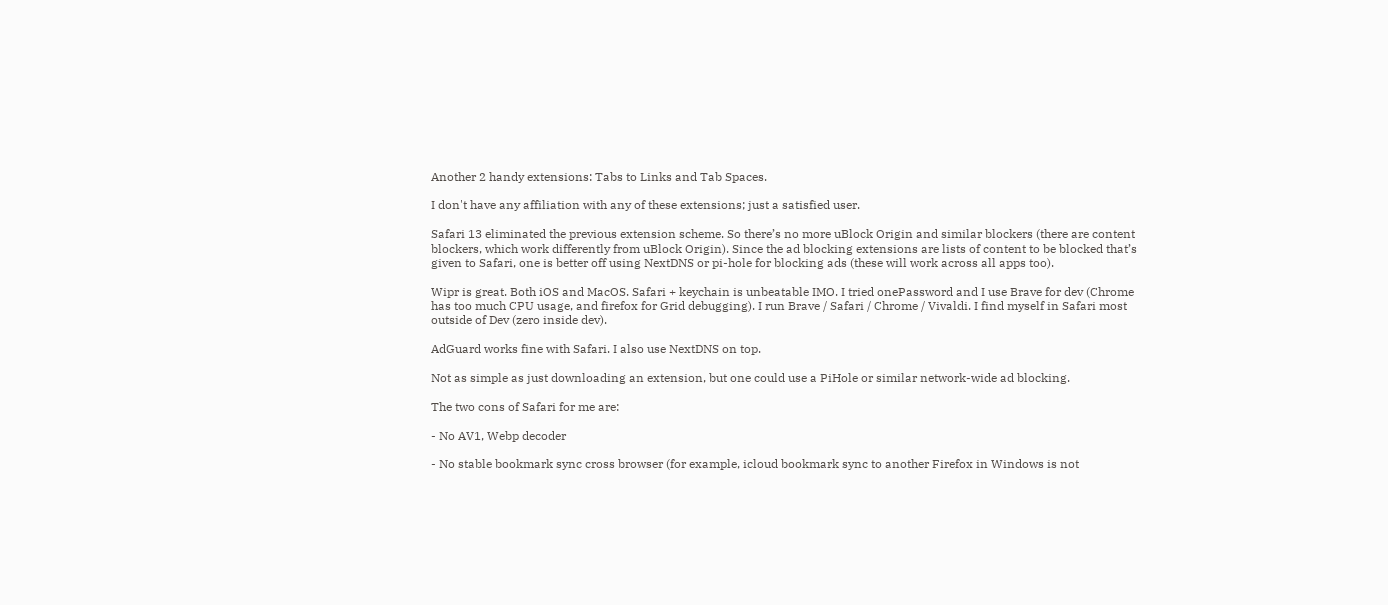Another 2 handy extensions: Tabs to Links and Tab Spaces.

I don't have any affiliation with any of these extensions; just a satisfied user.

Safari 13 eliminated the previous extension scheme. So there’s no more uBlock Origin and similar blockers (there are content blockers, which work differently from uBlock Origin). Since the ad blocking extensions are lists of content to be blocked that’s given to Safari, one is better off using NextDNS or pi-hole for blocking ads (these will work across all apps too).

Wipr is great. Both iOS and MacOS. Safari + keychain is unbeatable IMO. I tried onePassword and I use Brave for dev (Chrome has too much CPU usage, and firefox for Grid debugging). I run Brave / Safari / Chrome / Vivaldi. I find myself in Safari most outside of Dev (zero inside dev).

AdGuard works fine with Safari. I also use NextDNS on top.

Not as simple as just downloading an extension, but one could use a PiHole or similar network-wide ad blocking.

The two cons of Safari for me are:

- No AV1, Webp decoder

- No stable bookmark sync cross browser (for example, icloud bookmark sync to another Firefox in Windows is not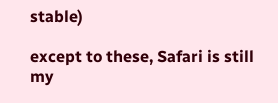stable)

except to these, Safari is still my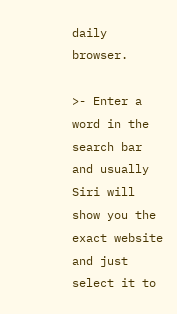daily browser.

>- Enter a word in the search bar and usually Siri will show you the exact website and just select it to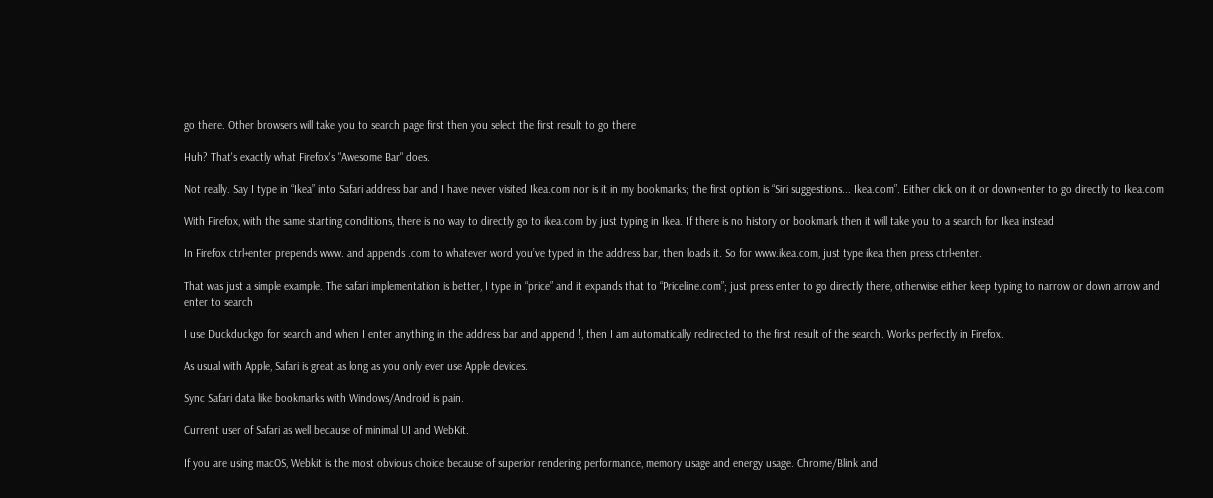go there. Other browsers will take you to search page first then you select the first result to go there

Huh? That's exactly what Firefox's "Awesome Bar" does.

Not really. Say I type in “Ikea” into Safari address bar and I have never visited Ikea.com nor is it in my bookmarks; the first option is “Siri suggestions... Ikea.com”. Either click on it or down+enter to go directly to Ikea.com

With Firefox, with the same starting conditions, there is no way to directly go to ikea.com by just typing in Ikea. If there is no history or bookmark then it will take you to a search for Ikea instead

In Firefox ctrl+enter prepends www. and appends .com to whatever word you’ve typed in the address bar, then loads it. So for www.ikea.com, just type ikea then press ctrl+enter.

That was just a simple example. The safari implementation is better, I type in “price” and it expands that to “Priceline.com”; just press enter to go directly there, otherwise either keep typing to narrow or down arrow and enter to search

I use Duckduckgo for search and when I enter anything in the address bar and append !, then I am automatically redirected to the first result of the search. Works perfectly in Firefox.

As usual with Apple, Safari is great as long as you only ever use Apple devices.

Sync Safari data like bookmarks with Windows/Android is pain.

Current user of Safari as well because of minimal UI and WebKit.

If you are using macOS, Webkit is the most obvious choice because of superior rendering performance, memory usage and energy usage. Chrome/Blink and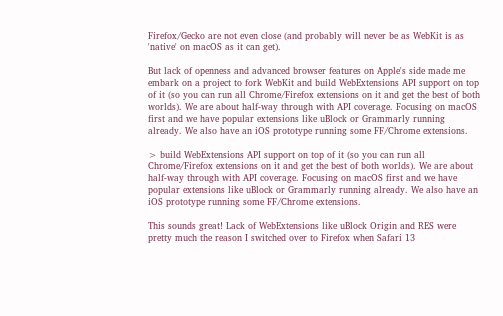Firefox/Gecko are not even close (and probably will never be as WebKit is as 'native' on macOS as it can get).

But lack of openness and advanced browser features on Apple's side made me embark on a project to fork WebKit and build WebExtensions API support on top of it (so you can run all Chrome/Firefox extensions on it and get the best of both worlds). We are about half-way through with API coverage. Focusing on macOS first and we have popular extensions like uBlock or Grammarly running already. We also have an iOS prototype running some FF/Chrome extensions.

> build WebExtensions API support on top of it (so you can run all Chrome/Firefox extensions on it and get the best of both worlds). We are about half-way through with API coverage. Focusing on macOS first and we have popular extensions like uBlock or Grammarly running already. We also have an iOS prototype running some FF/Chrome extensions.

This sounds great! Lack of WebExtensions like uBlock Origin and RES were pretty much the reason I switched over to Firefox when Safari 13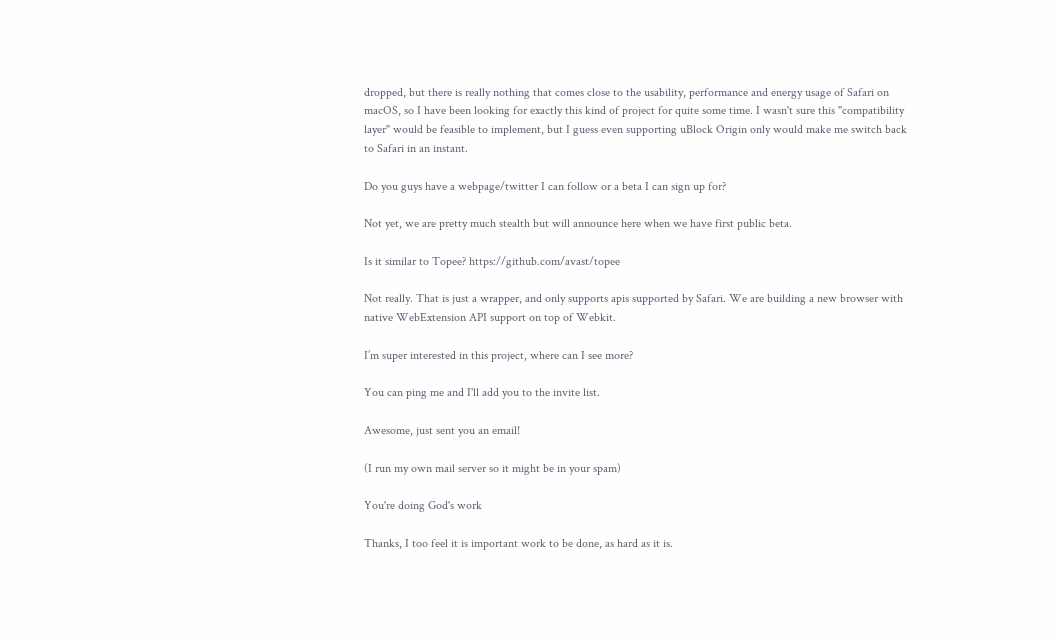dropped, but there is really nothing that comes close to the usability, performance and energy usage of Safari on macOS, so I have been looking for exactly this kind of project for quite some time. I wasn't sure this "compatibility layer" would be feasible to implement, but I guess even supporting uBlock Origin only would make me switch back to Safari in an instant.

Do you guys have a webpage/twitter I can follow or a beta I can sign up for?

Not yet, we are pretty much stealth but will announce here when we have first public beta.

Is it similar to Topee? https://github.com/avast/topee

Not really. That is just a wrapper, and only supports apis supported by Safari. We are building a new browser with native WebExtension API support on top of Webkit.

I’m super interested in this project, where can I see more?

You can ping me and I'll add you to the invite list.

Awesome, just sent you an email!

(I run my own mail server so it might be in your spam)

You're doing God's work

Thanks, I too feel it is important work to be done, as hard as it is.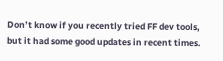Don’t know if you recently tried FF dev tools, but it had some good updates in recent times.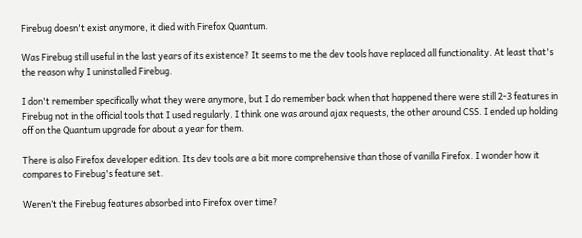Firebug doesn't exist anymore, it died with Firefox Quantum.

Was Firebug still useful in the last years of its existence? It seems to me the dev tools have replaced all functionality. At least that's the reason why I uninstalled Firebug.

I don't remember specifically what they were anymore, but I do remember back when that happened there were still 2-3 features in Firebug not in the official tools that I used regularly. I think one was around ajax requests, the other around CSS. I ended up holding off on the Quantum upgrade for about a year for them.

There is also Firefox developer edition. Its dev tools are a bit more comprehensive than those of vanilla Firefox. I wonder how it compares to Firebug's feature set.

Weren’t the Firebug features absorbed into Firefox over time?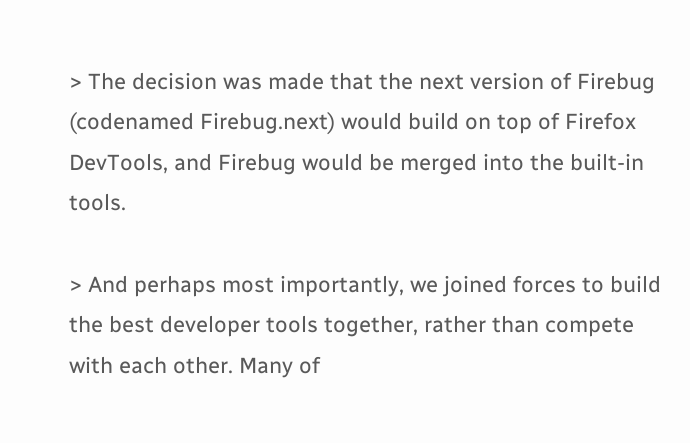> The decision was made that the next version of Firebug (codenamed Firebug.next) would build on top of Firefox DevTools, and Firebug would be merged into the built-in tools.

> And perhaps most importantly, we joined forces to build the best developer tools together, rather than compete with each other. Many of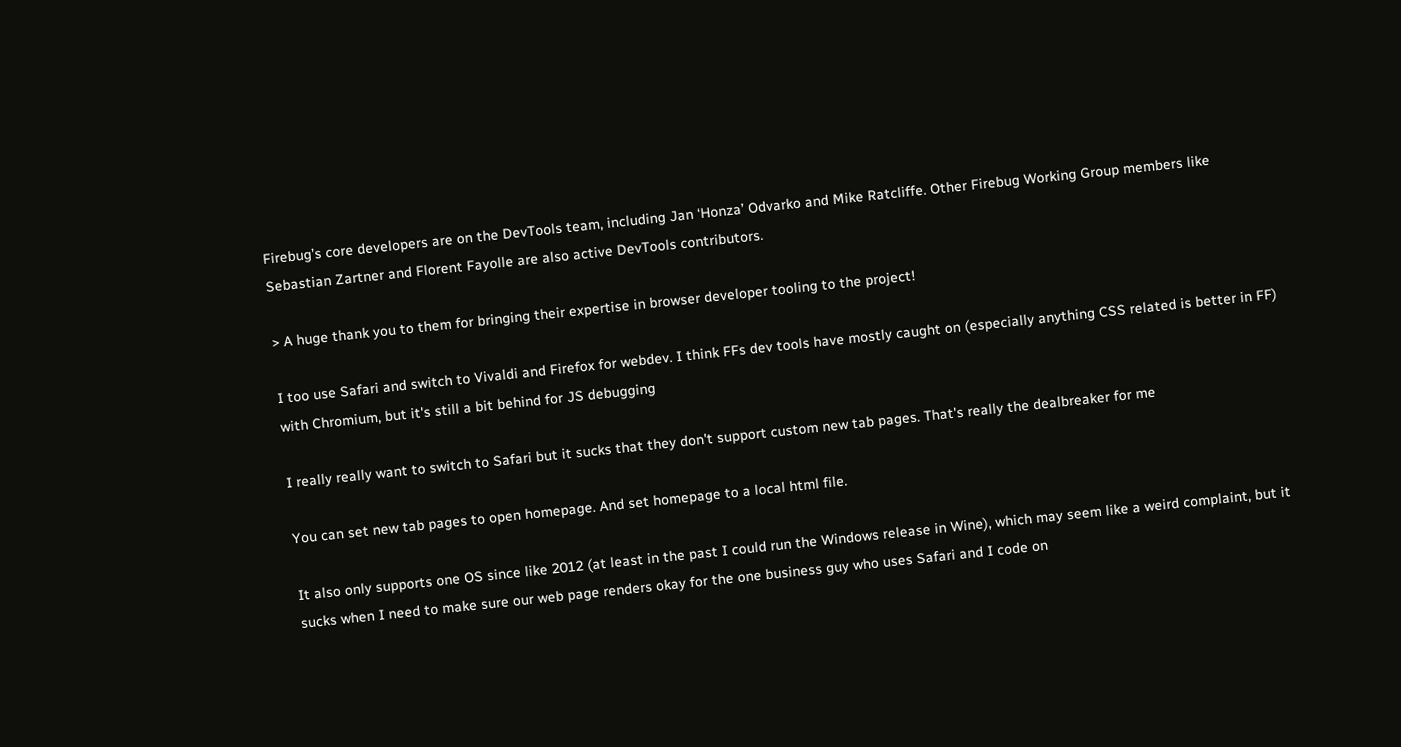Firebug’s core developers are on the DevTools team, including Jan ‘Honza’ Odvarko and Mike Ratcliffe. Other Firebug Working Group members like Sebastian Zartner and Florent Fayolle are also active DevTools contributors.

> A huge thank you to them for bringing their expertise in browser developer tooling to the project!

I too use Safari and switch to Vivaldi and Firefox for webdev. I think FFs dev tools have mostly caught on (especially anything CSS related is better in FF) with Chromium, but it's still a bit behind for JS debugging

I really really want to switch to Safari but it sucks that they don't support custom new tab pages. That's really the dealbreaker for me

You can set new tab pages to open homepage. And set homepage to a local html file.

It also only supports one OS since like 2012 (at least in the past I could run the Windows release in Wine), which may seem like a weird complaint, but it sucks when I need to make sure our web page renders okay for the one business guy who uses Safari and I code on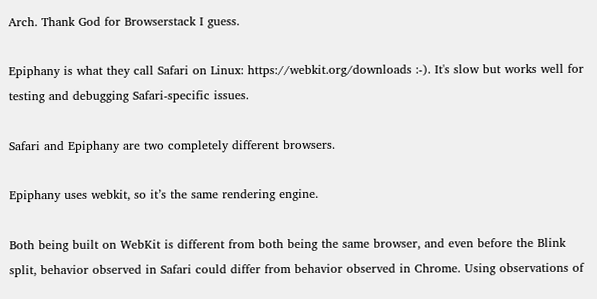Arch. Thank God for Browserstack I guess.

Epiphany is what they call Safari on Linux: https://webkit.org/downloads :-). It's slow but works well for testing and debugging Safari-specific issues.

Safari and Epiphany are two completely different browsers.

Epiphany uses webkit, so it’s the same rendering engine.

Both being built on WebKit is different from both being the same browser, and even before the Blink split, behavior observed in Safari could differ from behavior observed in Chrome. Using observations of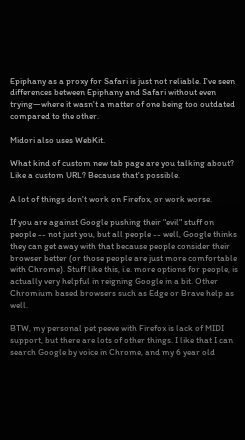Epiphany as a proxy for Safari is just not reliable. I've seen differences between Epiphany and Safari without even trying—where it wasn't a matter of one being too outdated compared to the other.

Midori also uses WebKit.

What kind of custom new tab page are you talking about? Like a custom URL? Because that's possible.

A lot of things don't work on Firefox, or work worse.

If you are against Google pushing their "evil" stuff on people -- not just you, but all people -- well, Google thinks they can get away with that because people consider their browser better (or those people are just more comfortable with Chrome). Stuff like this, i.e. more options for people, is actually very helpful in reigning Google in a bit. Other Chromium based browsers such as Edge or Brave help as well.

BTW, my personal pet peeve with Firefox is lack of MIDI support, but there are lots of other things. I like that I can search Google by voice in Chrome, and my 6 year old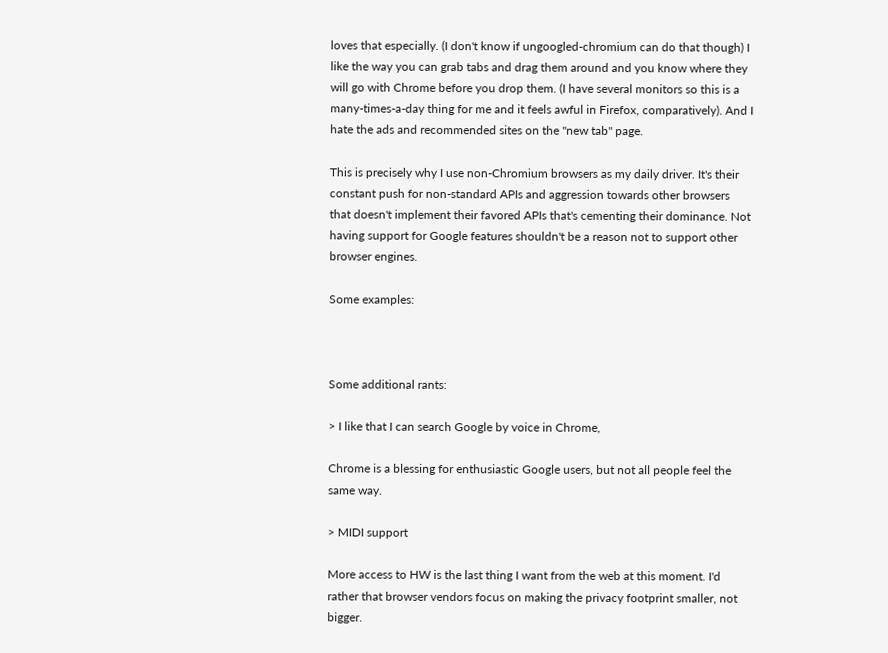loves that especially. (I don't know if ungoogled-chromium can do that though) I like the way you can grab tabs and drag them around and you know where they will go with Chrome before you drop them. (I have several monitors so this is a many-times-a-day thing for me and it feels awful in Firefox, comparatively). And I hate the ads and recommended sites on the "new tab" page.

This is precisely why I use non-Chromium browsers as my daily driver. It's their constant push for non-standard APIs and aggression towards other browsers that doesn't implement their favored APIs that's cementing their dominance. Not having support for Google features shouldn't be a reason not to support other browser engines.

Some examples:



Some additional rants:

> I like that I can search Google by voice in Chrome,

Chrome is a blessing for enthusiastic Google users, but not all people feel the same way.

> MIDI support

More access to HW is the last thing I want from the web at this moment. I'd rather that browser vendors focus on making the privacy footprint smaller, not bigger.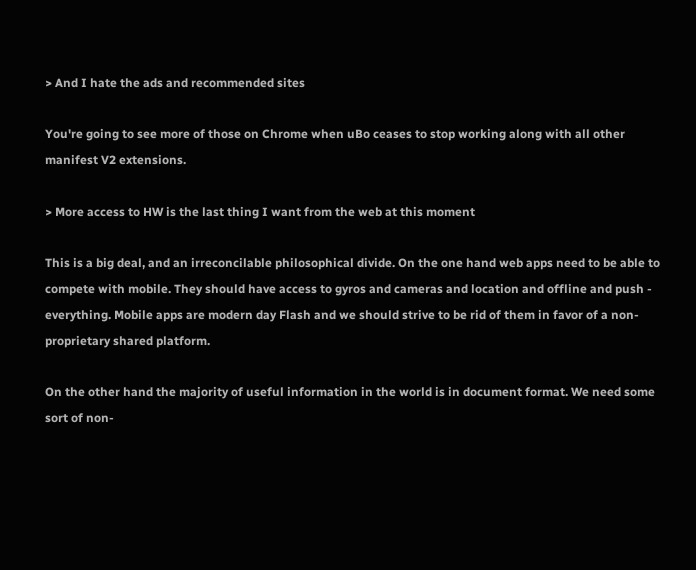> And I hate the ads and recommended sites

You're going to see more of those on Chrome when uBo ceases to stop working along with all other manifest V2 extensions.

> More access to HW is the last thing I want from the web at this moment

This is a big deal, and an irreconcilable philosophical divide. On the one hand web apps need to be able to compete with mobile. They should have access to gyros and cameras and location and offline and push - everything. Mobile apps are modern day Flash and we should strive to be rid of them in favor of a non-proprietary shared platform.

On the other hand the majority of useful information in the world is in document format. We need some sort of non-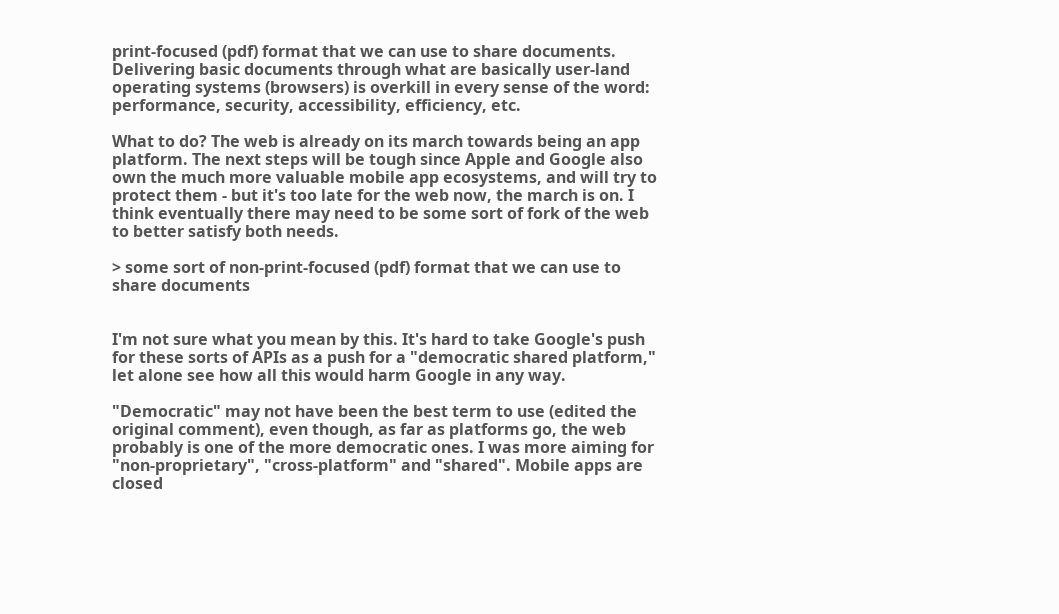print-focused (pdf) format that we can use to share documents. Delivering basic documents through what are basically user-land operating systems (browsers) is overkill in every sense of the word: performance, security, accessibility, efficiency, etc.

What to do? The web is already on its march towards being an app platform. The next steps will be tough since Apple and Google also own the much more valuable mobile app ecosystems, and will try to protect them - but it's too late for the web now, the march is on. I think eventually there may need to be some sort of fork of the web to better satisfy both needs.

> some sort of non-print-focused (pdf) format that we can use to share documents


I'm not sure what you mean by this. It's hard to take Google's push for these sorts of APIs as a push for a "democratic shared platform," let alone see how all this would harm Google in any way.

"Democratic" may not have been the best term to use (edited the original comment), even though, as far as platforms go, the web probably is one of the more democratic ones. I was more aiming for "non-proprietary", "cross-platform" and "shared". Mobile apps are closed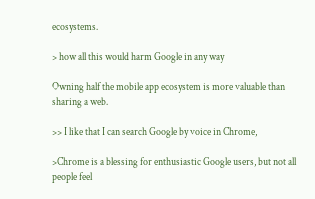ecosystems.

> how all this would harm Google in any way

Owning half the mobile app ecosystem is more valuable than sharing a web.

>> I like that I can search Google by voice in Chrome,

>Chrome is a blessing for enthusiastic Google users, but not all people feel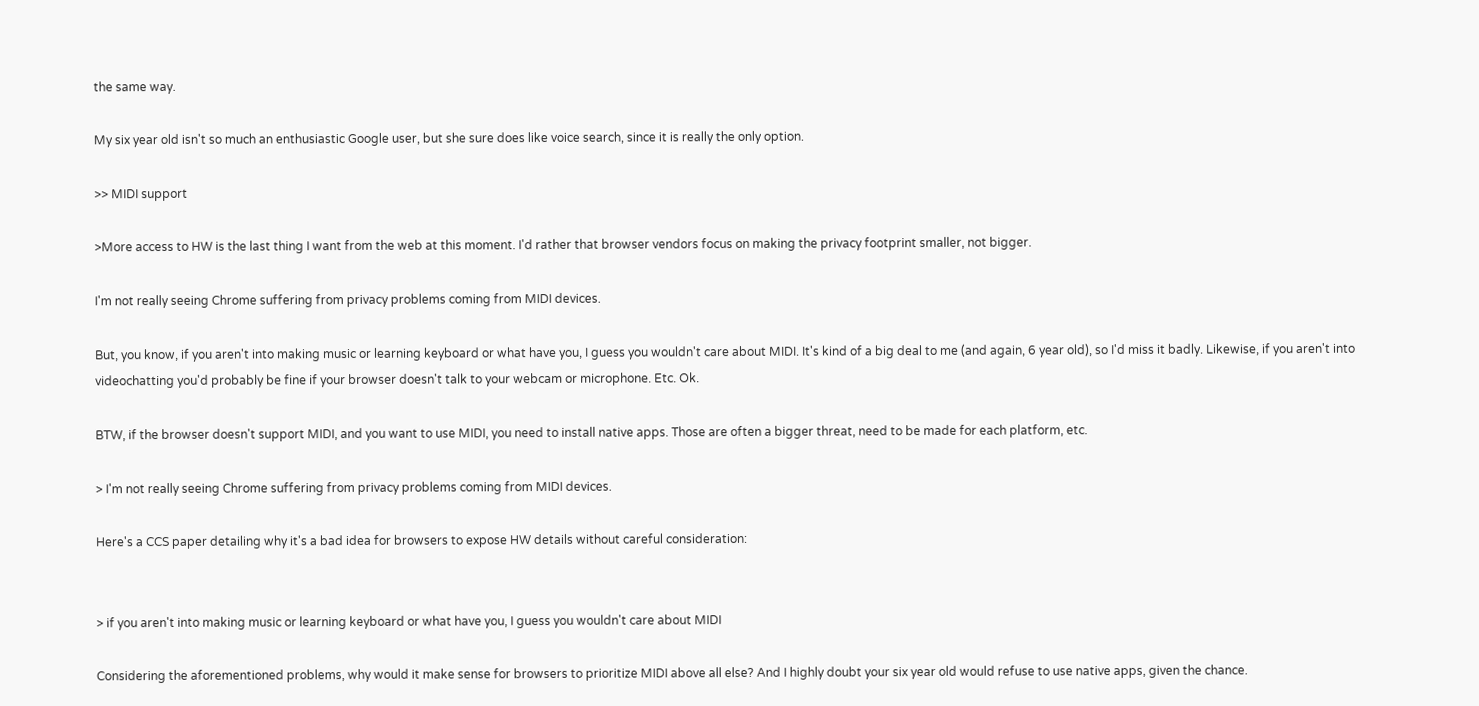the same way.

My six year old isn't so much an enthusiastic Google user, but she sure does like voice search, since it is really the only option.

>> MIDI support

>More access to HW is the last thing I want from the web at this moment. I'd rather that browser vendors focus on making the privacy footprint smaller, not bigger.

I'm not really seeing Chrome suffering from privacy problems coming from MIDI devices.

But, you know, if you aren't into making music or learning keyboard or what have you, I guess you wouldn't care about MIDI. It's kind of a big deal to me (and again, 6 year old), so I'd miss it badly. Likewise, if you aren't into videochatting you'd probably be fine if your browser doesn't talk to your webcam or microphone. Etc. Ok.

BTW, if the browser doesn't support MIDI, and you want to use MIDI, you need to install native apps. Those are often a bigger threat, need to be made for each platform, etc.

> I'm not really seeing Chrome suffering from privacy problems coming from MIDI devices.

Here's a CCS paper detailing why it's a bad idea for browsers to expose HW details without careful consideration:


> if you aren't into making music or learning keyboard or what have you, I guess you wouldn't care about MIDI

Considering the aforementioned problems, why would it make sense for browsers to prioritize MIDI above all else? And I highly doubt your six year old would refuse to use native apps, given the chance.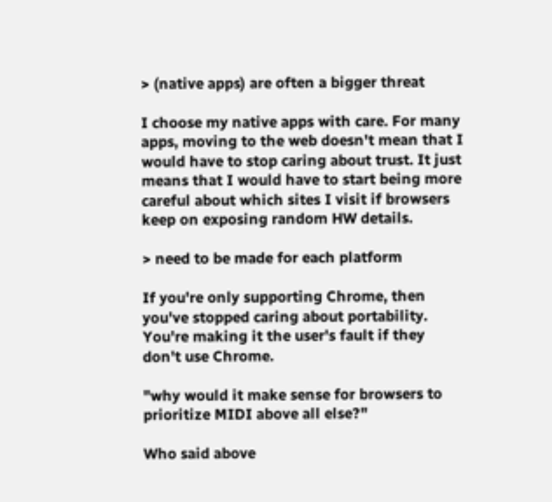> (native apps) are often a bigger threat

I choose my native apps with care. For many apps, moving to the web doesn't mean that I would have to stop caring about trust. It just means that I would have to start being more careful about which sites I visit if browsers keep on exposing random HW details.

> need to be made for each platform

If you're only supporting Chrome, then you've stopped caring about portability. You're making it the user's fault if they don't use Chrome.

"why would it make sense for browsers to prioritize MIDI above all else?"

Who said above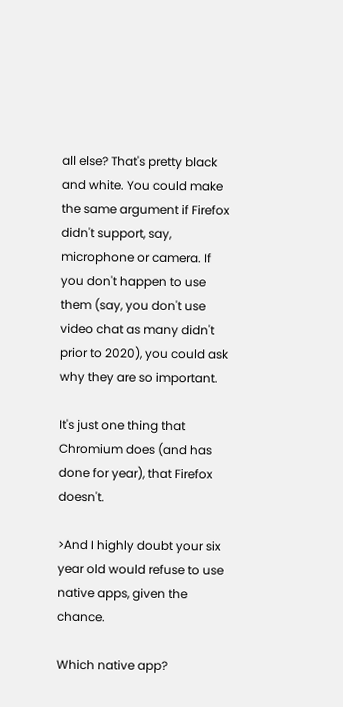all else? That's pretty black and white. You could make the same argument if Firefox didn't support, say, microphone or camera. If you don't happen to use them (say, you don't use video chat as many didn't prior to 2020), you could ask why they are so important.

It's just one thing that Chromium does (and has done for year), that Firefox doesn't.

>And I highly doubt your six year old would refuse to use native apps, given the chance.

Which native app?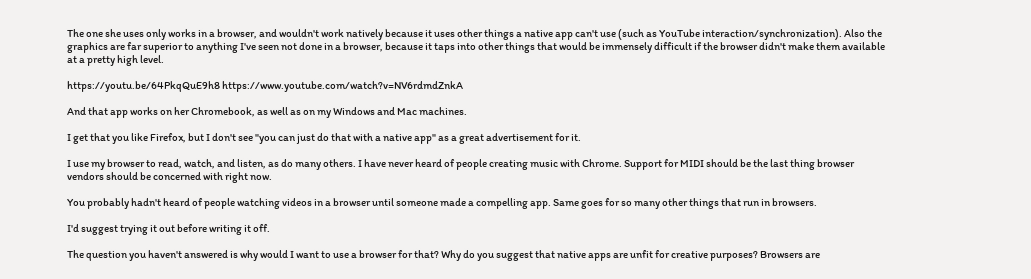The one she uses only works in a browser, and wouldn't work natively because it uses other things a native app can't use (such as YouTube interaction/synchronization). Also the graphics are far superior to anything I've seen not done in a browser, because it taps into other things that would be immensely difficult if the browser didn't make them available at a pretty high level.

https://youtu.be/64PkqQuE9h8 https://www.youtube.com/watch?v=NV6rdmdZnkA

And that app works on her Chromebook, as well as on my Windows and Mac machines.

I get that you like Firefox, but I don't see "you can just do that with a native app" as a great advertisement for it.

I use my browser to read, watch, and listen, as do many others. I have never heard of people creating music with Chrome. Support for MIDI should be the last thing browser vendors should be concerned with right now.

You probably hadn't heard of people watching videos in a browser until someone made a compelling app. Same goes for so many other things that run in browsers.

I'd suggest trying it out before writing it off.

The question you haven't answered is why would I want to use a browser for that? Why do you suggest that native apps are unfit for creative purposes? Browsers are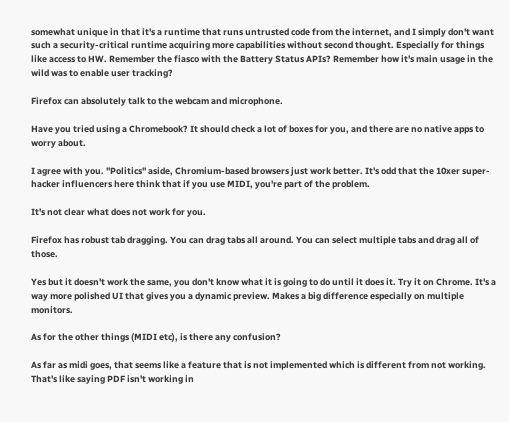somewhat unique in that it's a runtime that runs untrusted code from the internet, and I simply don't want such a security-critical runtime acquiring more capabilities without second thought. Especially for things like access to HW. Remember the fiasco with the Battery Status APIs? Remember how it's main usage in the wild was to enable user tracking?

Firefox can absolutely talk to the webcam and microphone.

Have you tried using a Chromebook? It should check a lot of boxes for you, and there are no native apps to worry about.

I agree with you. "Politics" aside, Chromium-based browsers just work better. It's odd that the 10xer super-hacker influencers here think that if you use MIDI, you're part of the problem.

It's not clear what does not work for you.

Firefox has robust tab dragging. You can drag tabs all around. You can select multiple tabs and drag all of those.

Yes but it doesn't work the same, you don't know what it is going to do until it does it. Try it on Chrome. It's a way more polished UI that gives you a dynamic preview. Makes a big difference especially on multiple monitors.

As for the other things (MIDI etc), is there any confusion?

As far as midi goes, that seems like a feature that is not implemented which is different from not working. That's like saying PDF isn't working in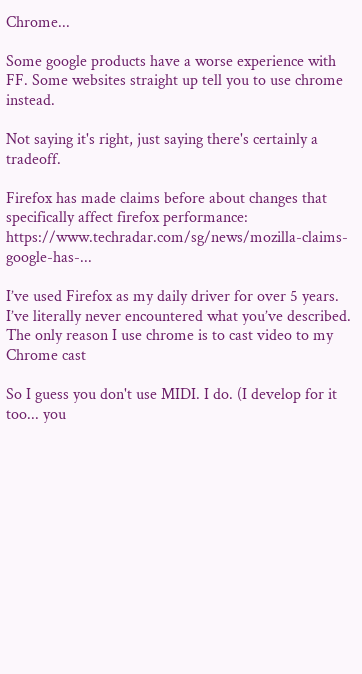Chrome...

Some google products have a worse experience with FF. Some websites straight up tell you to use chrome instead.

Not saying it's right, just saying there's certainly a tradeoff.

Firefox has made claims before about changes that specifically affect firefox performance: https://www.techradar.com/sg/news/mozilla-claims-google-has-...

I’ve used Firefox as my daily driver for over 5 years. I’ve literally never encountered what you’ve described. The only reason I use chrome is to cast video to my Chrome cast

So I guess you don't use MIDI. I do. (I develop for it too... you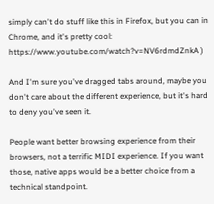simply can't do stuff like this in Firefox, but you can in Chrome, and it's pretty cool: https://www.youtube.com/watch?v=NV6rdmdZnkA )

And I'm sure you've dragged tabs around, maybe you don't care about the different experience, but it's hard to deny you've seen it.

People want better browsing experience from their browsers, not a terrific MIDI experience. If you want those, native apps would be a better choice from a technical standpoint.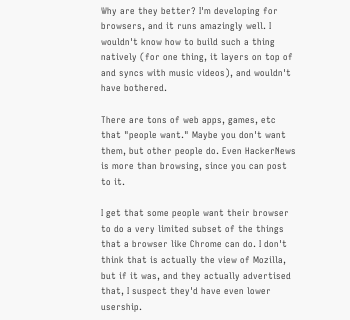Why are they better? I'm developing for browsers, and it runs amazingly well. I wouldn't know how to build such a thing natively (for one thing, it layers on top of and syncs with music videos), and wouldn't have bothered.

There are tons of web apps, games, etc that "people want." Maybe you don't want them, but other people do. Even HackerNews is more than browsing, since you can post to it.

I get that some people want their browser to do a very limited subset of the things that a browser like Chrome can do. I don't think that is actually the view of Mozilla, but if it was, and they actually advertised that, I suspect they'd have even lower usership.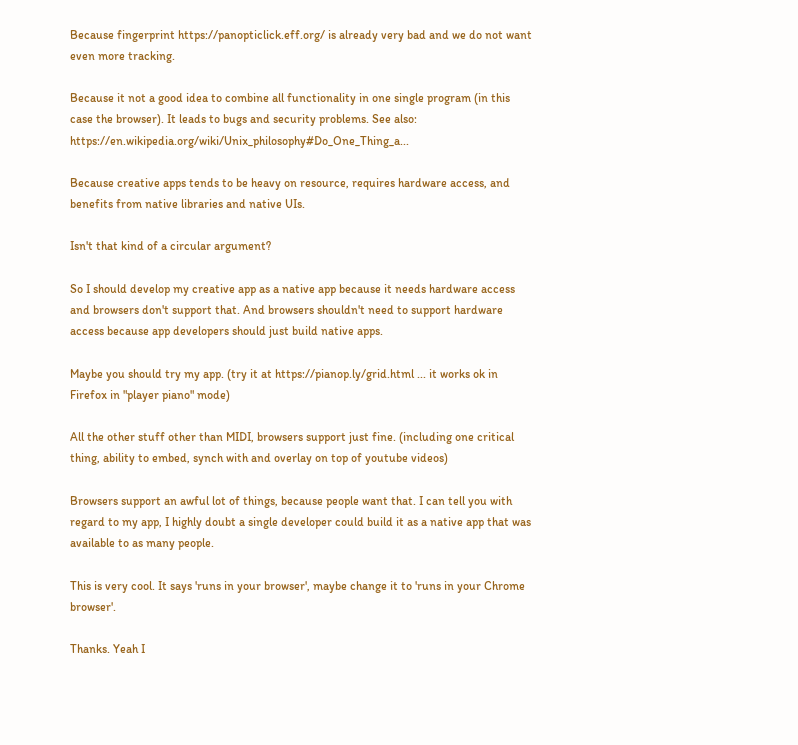Because fingerprint https://panopticlick.eff.org/ is already very bad and we do not want even more tracking.

Because it not a good idea to combine all functionality in one single program (in this case the browser). It leads to bugs and security problems. See also: https://en.wikipedia.org/wiki/Unix_philosophy#Do_One_Thing_a...

Because creative apps tends to be heavy on resource, requires hardware access, and benefits from native libraries and native UIs.

Isn't that kind of a circular argument?

So I should develop my creative app as a native app because it needs hardware access and browsers don't support that. And browsers shouldn't need to support hardware access because app developers should just build native apps.

Maybe you should try my app. (try it at https://pianop.ly/grid.html ... it works ok in Firefox in "player piano" mode)

All the other stuff other than MIDI, browsers support just fine. (including one critical thing, ability to embed, synch with and overlay on top of youtube videos)

Browsers support an awful lot of things, because people want that. I can tell you with regard to my app, I highly doubt a single developer could build it as a native app that was available to as many people.

This is very cool. It says 'runs in your browser', maybe change it to 'runs in your Chrome browser'.

Thanks. Yeah I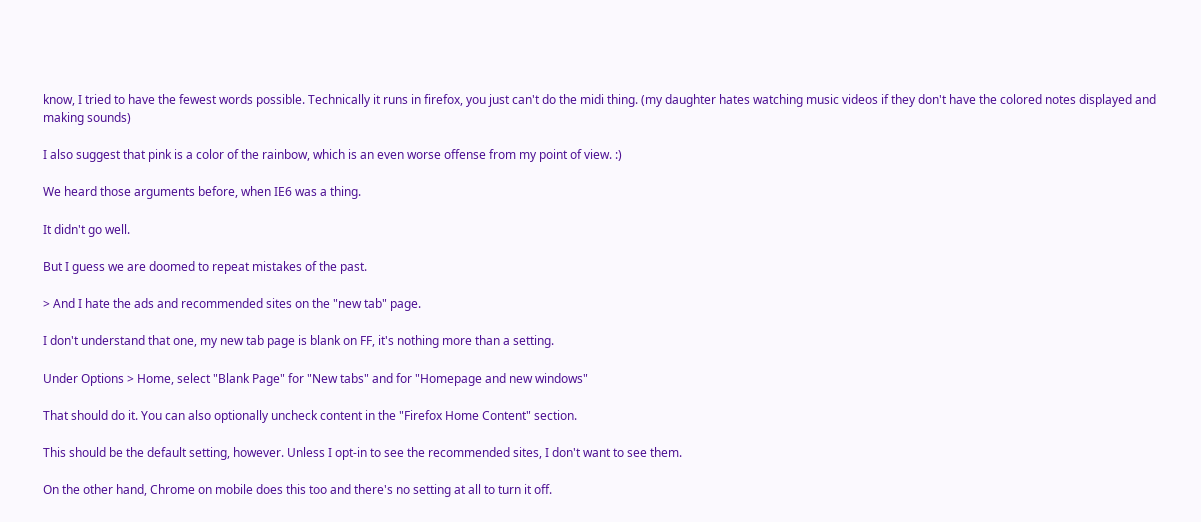know, I tried to have the fewest words possible. Technically it runs in firefox, you just can't do the midi thing. (my daughter hates watching music videos if they don't have the colored notes displayed and making sounds)

I also suggest that pink is a color of the rainbow, which is an even worse offense from my point of view. :)

We heard those arguments before, when IE6 was a thing.

It didn't go well.

But I guess we are doomed to repeat mistakes of the past.

> And I hate the ads and recommended sites on the "new tab" page.

I don't understand that one, my new tab page is blank on FF, it's nothing more than a setting.

Under Options > Home, select "Blank Page" for "New tabs" and for "Homepage and new windows"

That should do it. You can also optionally uncheck content in the "Firefox Home Content" section.

This should be the default setting, however. Unless I opt-in to see the recommended sites, I don't want to see them.

On the other hand, Chrome on mobile does this too and there's no setting at all to turn it off.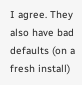I agree. They also have bad defaults (on a fresh install)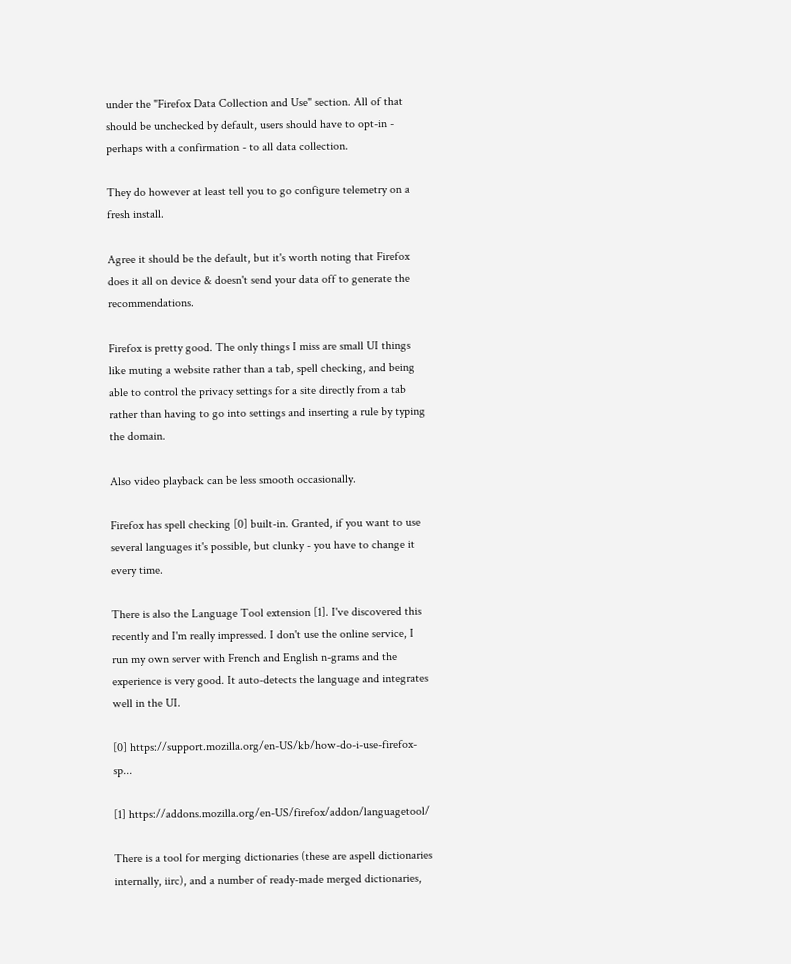under the "Firefox Data Collection and Use" section. All of that should be unchecked by default, users should have to opt-in - perhaps with a confirmation - to all data collection.

They do however at least tell you to go configure telemetry on a fresh install.

Agree it should be the default, but it's worth noting that Firefox does it all on device & doesn't send your data off to generate the recommendations.

Firefox is pretty good. The only things I miss are small UI things like muting a website rather than a tab, spell checking, and being able to control the privacy settings for a site directly from a tab rather than having to go into settings and inserting a rule by typing the domain.

Also video playback can be less smooth occasionally.

Firefox has spell checking [0] built-in. Granted, if you want to use several languages it's possible, but clunky - you have to change it every time.

There is also the Language Tool extension [1]. I've discovered this recently and I'm really impressed. I don't use the online service, I run my own server with French and English n-grams and the experience is very good. It auto-detects the language and integrates well in the UI.

[0] https://support.mozilla.org/en-US/kb/how-do-i-use-firefox-sp...

[1] https://addons.mozilla.org/en-US/firefox/addon/languagetool/

There is a tool for merging dictionaries (these are aspell dictionaries internally, iirc), and a number of ready-made merged dictionaries,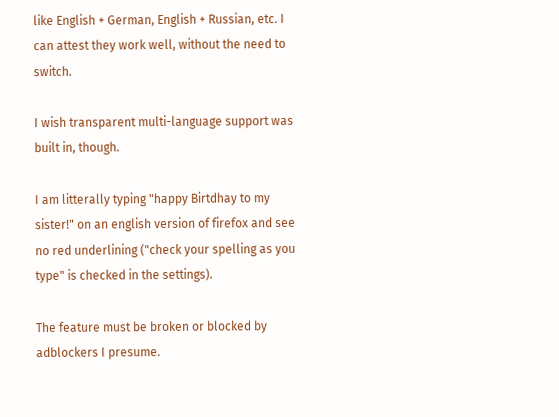like English + German, English + Russian, etc. I can attest they work well, without the need to switch.

I wish transparent multi-language support was built in, though.

I am litterally typing "happy Birtdhay to my sister!" on an english version of firefox and see no red underlining ("check your spelling as you type" is checked in the settings).

The feature must be broken or blocked by adblockers I presume.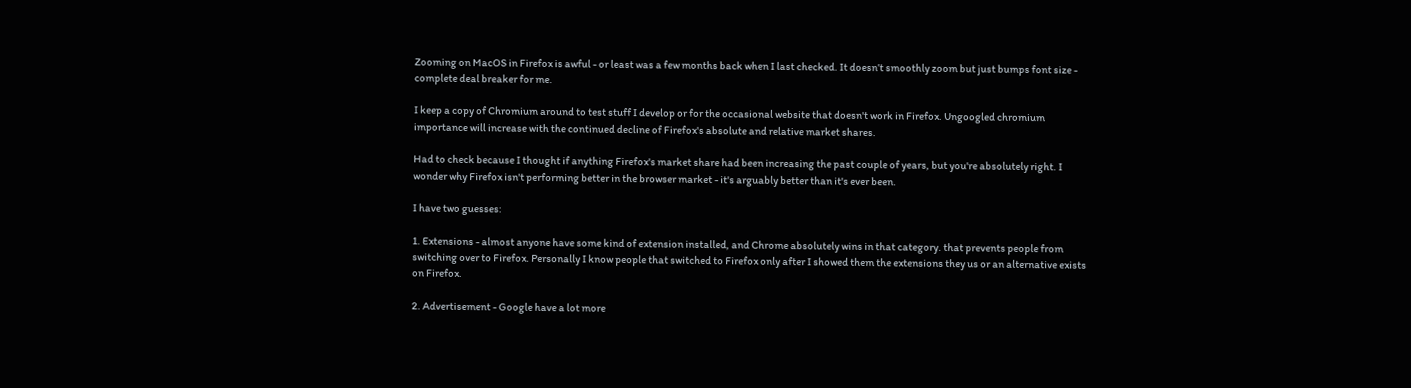Zooming on MacOS in Firefox is awful - or least was a few months back when I last checked. It doesn’t smoothly zoom but just bumps font size - complete deal breaker for me.

I keep a copy of Chromium around to test stuff I develop or for the occasional website that doesn't work in Firefox. Ungoogled chromium importance will increase with the continued decline of Firefox's absolute and relative market shares.

Had to check because I thought if anything Firefox's market share had been increasing the past couple of years, but you're absolutely right. I wonder why Firefox isn't performing better in the browser market - it's arguably better than it's ever been.

I have two guesses:

1. Extensions - almost anyone have some kind of extension installed, and Chrome absolutely wins in that category. that prevents people from switching over to Firefox. Personally I know people that switched to Firefox only after I showed them the extensions they us or an alternative exists on Firefox.

2. Advertisement - Google have a lot more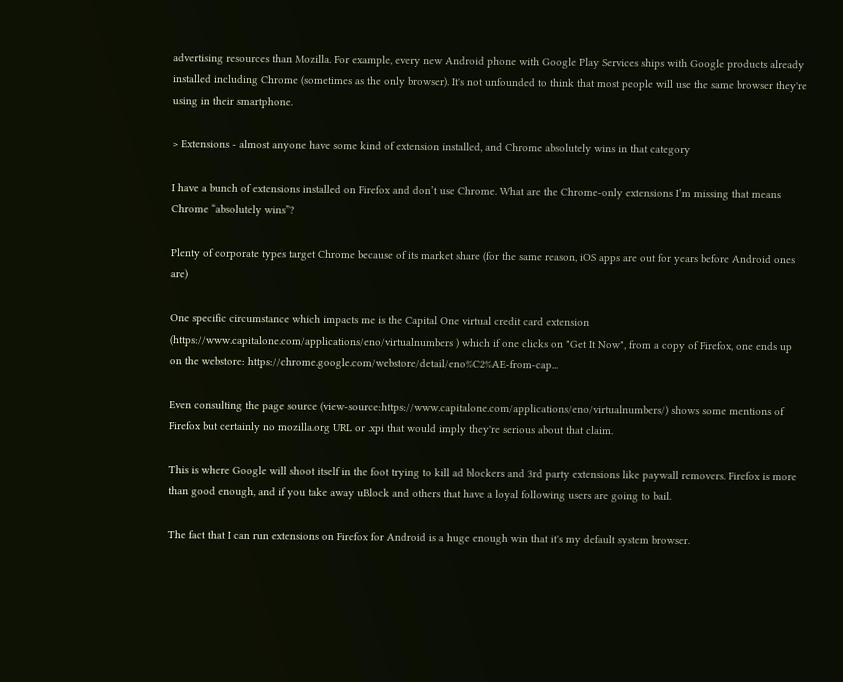advertising resources than Mozilla. For example, every new Android phone with Google Play Services ships with Google products already installed including Chrome (sometimes as the only browser). It's not unfounded to think that most people will use the same browser they're using in their smartphone.

> Extensions - almost anyone have some kind of extension installed, and Chrome absolutely wins in that category

I have a bunch of extensions installed on Firefox and don’t use Chrome. What are the Chrome-only extensions I’m missing that means Chrome “absolutely wins”?

Plenty of corporate types target Chrome because of its market share (for the same reason, iOS apps are out for years before Android ones are)

One specific circumstance which impacts me is the Capital One virtual credit card extension (https://www.capitalone.com/applications/eno/virtualnumbers ) which if one clicks on "Get It Now", from a copy of Firefox, one ends up on the webstore: https://chrome.google.com/webstore/detail/eno%C2%AE-from-cap...

Even consulting the page source (view-source:https://www.capitalone.com/applications/eno/virtualnumbers/) shows some mentions of Firefox but certainly no mozilla.org URL or .xpi that would imply they're serious about that claim.

This is where Google will shoot itself in the foot trying to kill ad blockers and 3rd party extensions like paywall removers. Firefox is more than good enough, and if you take away uBlock and others that have a loyal following users are going to bail.

The fact that I can run extensions on Firefox for Android is a huge enough win that it's my default system browser.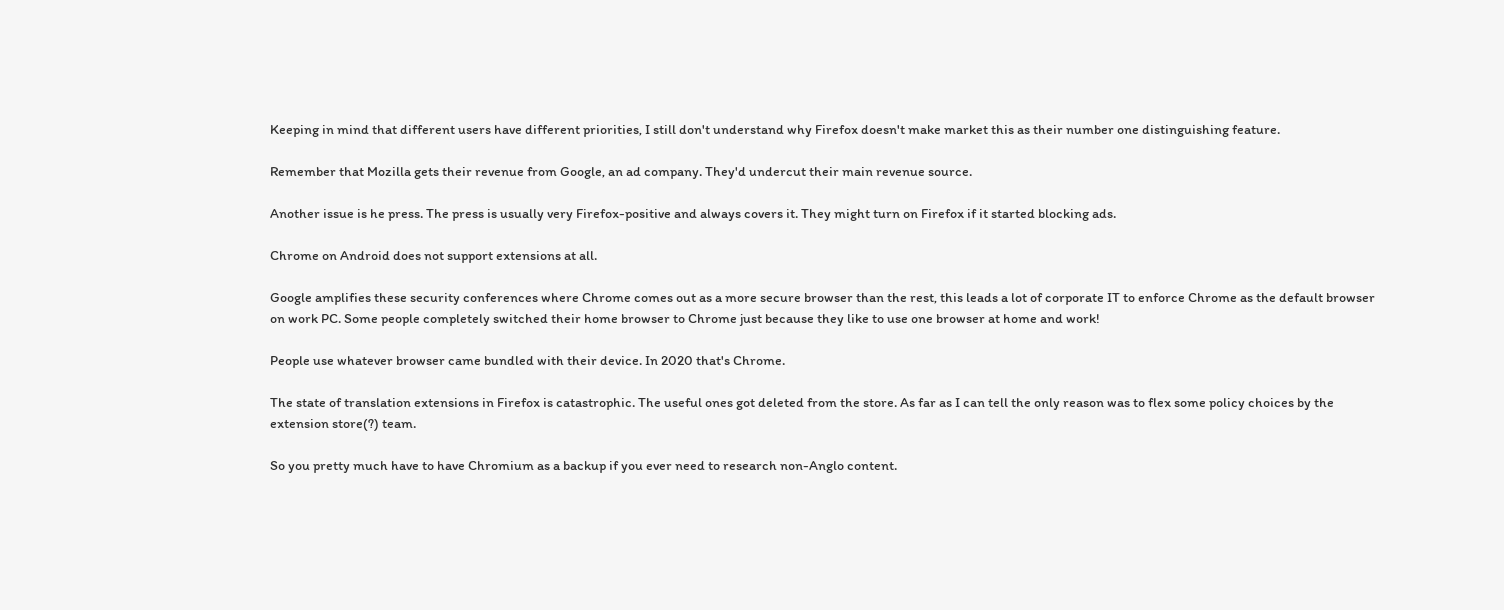Keeping in mind that different users have different priorities, I still don't understand why Firefox doesn't make market this as their number one distinguishing feature.

Remember that Mozilla gets their revenue from Google, an ad company. They'd undercut their main revenue source.

Another issue is he press. The press is usually very Firefox-positive and always covers it. They might turn on Firefox if it started blocking ads.

Chrome on Android does not support extensions at all.

Google amplifies these security conferences where Chrome comes out as a more secure browser than the rest, this leads a lot of corporate IT to enforce Chrome as the default browser on work PC. Some people completely switched their home browser to Chrome just because they like to use one browser at home and work!

People use whatever browser came bundled with their device. In 2020 that's Chrome.

The state of translation extensions in Firefox is catastrophic. The useful ones got deleted from the store. As far as I can tell the only reason was to flex some policy choices by the extension store(?) team.

So you pretty much have to have Chromium as a backup if you ever need to research non-Anglo content.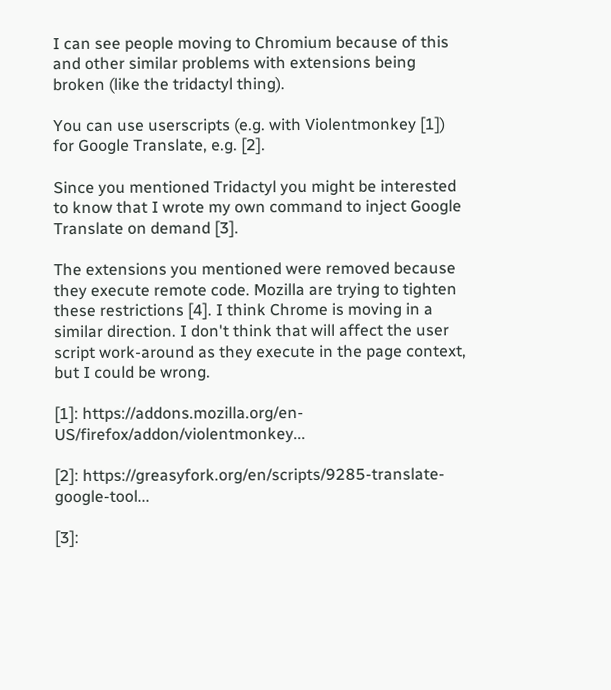I can see people moving to Chromium because of this and other similar problems with extensions being broken (like the tridactyl thing).

You can use userscripts (e.g. with Violentmonkey [1]) for Google Translate, e.g. [2].

Since you mentioned Tridactyl you might be interested to know that I wrote my own command to inject Google Translate on demand [3].

The extensions you mentioned were removed because they execute remote code. Mozilla are trying to tighten these restrictions [4]. I think Chrome is moving in a similar direction. I don't think that will affect the user script work-around as they execute in the page context, but I could be wrong.

[1]: https://addons.mozilla.org/en-US/firefox/addon/violentmonkey...

[2]: https://greasyfork.org/en/scripts/9285-translate-google-tool...

[3]: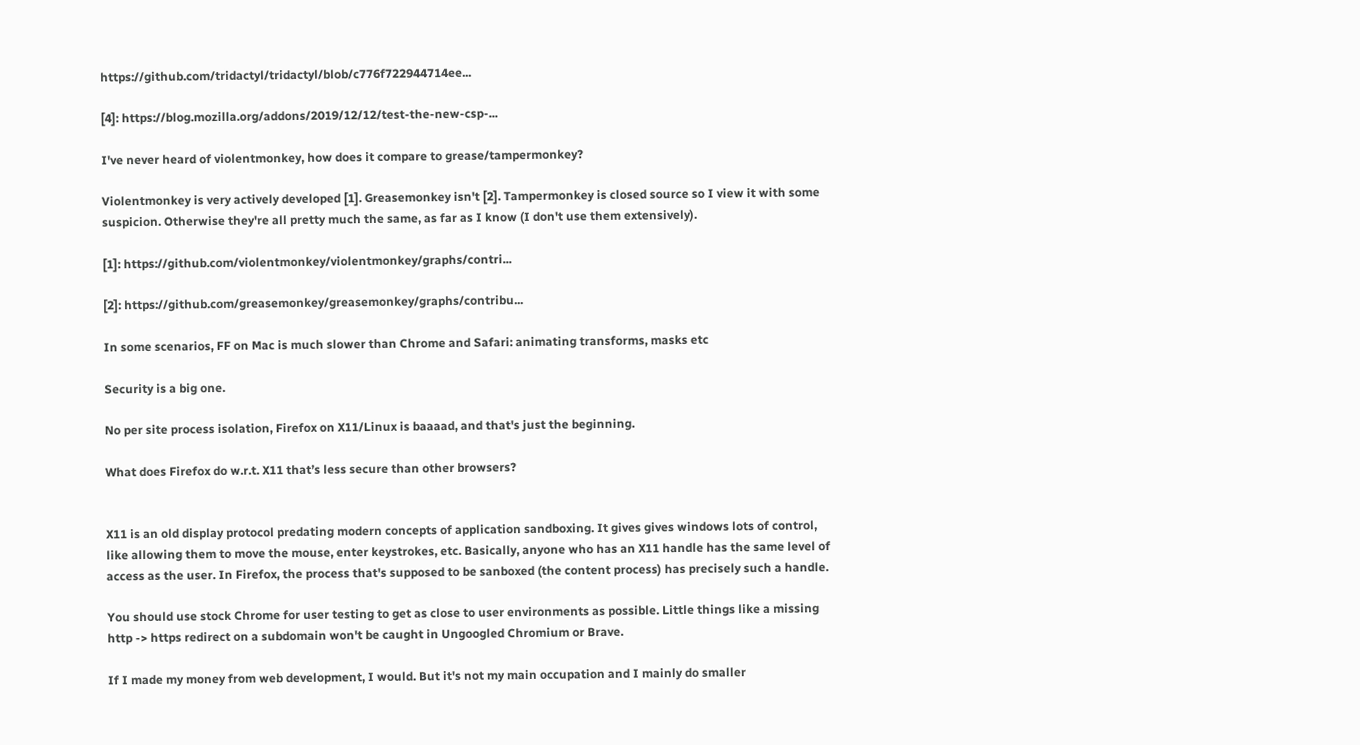https://github.com/tridactyl/tridactyl/blob/c776f722944714ee...

[4]: https://blog.mozilla.org/addons/2019/12/12/test-the-new-csp-...

I've never heard of violentmonkey, how does it compare to grease/tampermonkey?

Violentmonkey is very actively developed [1]. Greasemonkey isn't [2]. Tampermonkey is closed source so I view it with some suspicion. Otherwise they're all pretty much the same, as far as I know (I don't use them extensively).

[1]: https://github.com/violentmonkey/violentmonkey/graphs/contri...

[2]: https://github.com/greasemonkey/greasemonkey/graphs/contribu...

In some scenarios, FF on Mac is much slower than Chrome and Safari: animating transforms, masks etc

Security is a big one.

No per site process isolation, Firefox on X11/Linux is baaaad, and that's just the beginning.

What does Firefox do w.r.t. X11 that’s less secure than other browsers?


X11 is an old display protocol predating modern concepts of application sandboxing. It gives gives windows lots of control, like allowing them to move the mouse, enter keystrokes, etc. Basically, anyone who has an X11 handle has the same level of access as the user. In Firefox, the process that's supposed to be sanboxed (the content process) has precisely such a handle.

You should use stock Chrome for user testing to get as close to user environments as possible. Little things like a missing http -> https redirect on a subdomain won't be caught in Ungoogled Chromium or Brave.

If I made my money from web development, I would. But it's not my main occupation and I mainly do smaller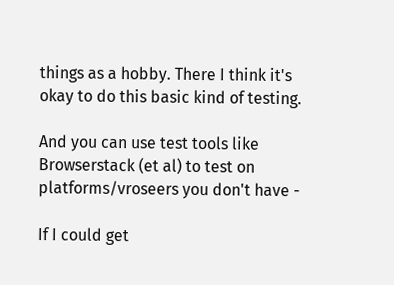things as a hobby. There I think it's okay to do this basic kind of testing.

And you can use test tools like Browserstack (et al) to test on platforms/vroseers you don't have -

If I could get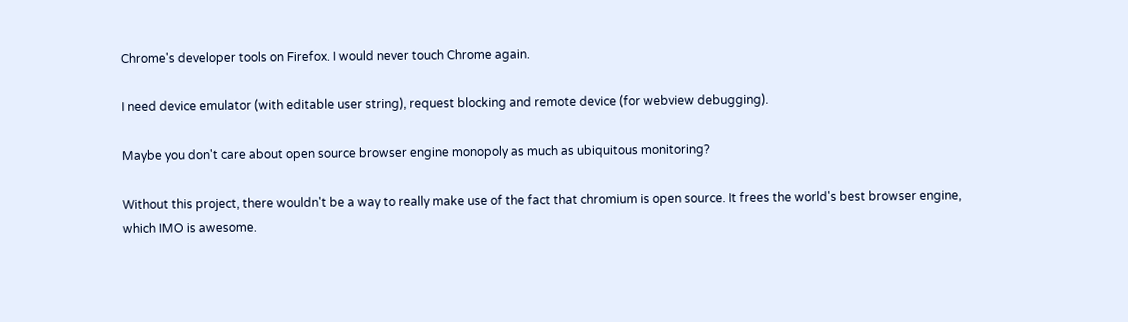Chrome's developer tools on Firefox. I would never touch Chrome again.

I need device emulator (with editable user string), request blocking and remote device (for webview debugging).

Maybe you don't care about open source browser engine monopoly as much as ubiquitous monitoring?

Without this project, there wouldn't be a way to really make use of the fact that chromium is open source. It frees the world's best browser engine, which IMO is awesome.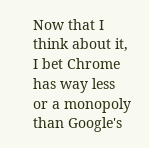Now that I think about it, I bet Chrome has way less or a monopoly than Google's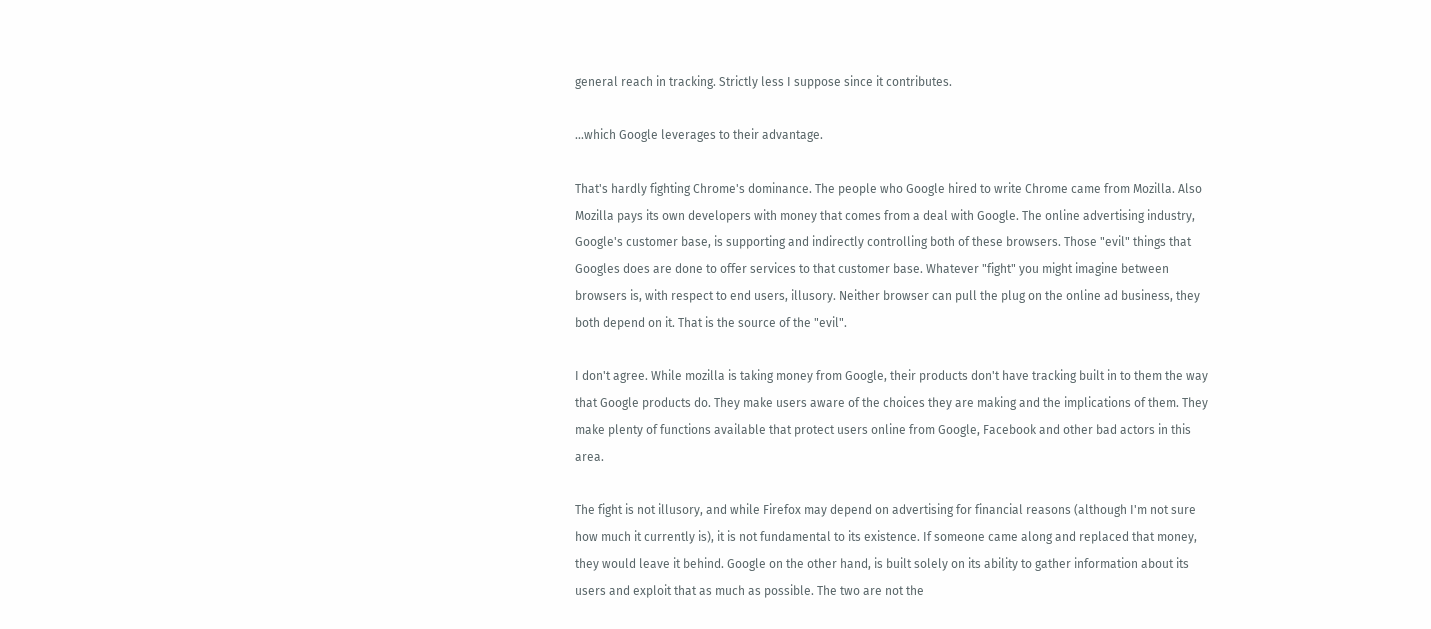general reach in tracking. Strictly less I suppose since it contributes.

...which Google leverages to their advantage.

That's hardly fighting Chrome's dominance. The people who Google hired to write Chrome came from Mozilla. Also Mozilla pays its own developers with money that comes from a deal with Google. The online advertising industry, Google's customer base, is supporting and indirectly controlling both of these browsers. Those "evil" things that Googles does are done to offer services to that customer base. Whatever "fight" you might imagine between browsers is, with respect to end users, illusory. Neither browser can pull the plug on the online ad business, they both depend on it. That is the source of the "evil".

I don't agree. While mozilla is taking money from Google, their products don't have tracking built in to them the way that Google products do. They make users aware of the choices they are making and the implications of them. They make plenty of functions available that protect users online from Google, Facebook and other bad actors in this area.

The fight is not illusory, and while Firefox may depend on advertising for financial reasons (although I'm not sure how much it currently is), it is not fundamental to its existence. If someone came along and replaced that money, they would leave it behind. Google on the other hand, is built solely on its ability to gather information about its users and exploit that as much as possible. The two are not the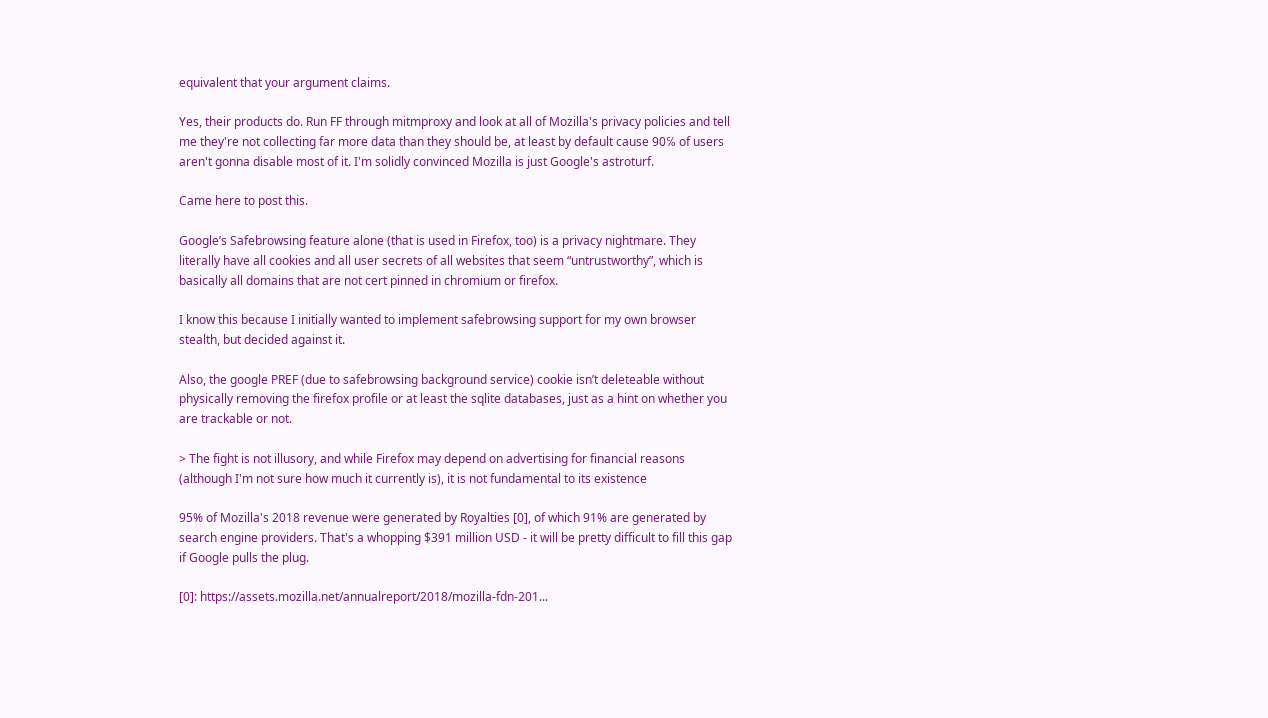equivalent that your argument claims.

Yes, their products do. Run FF through mitmproxy and look at all of Mozilla's privacy policies and tell me they're not collecting far more data than they should be, at least by default cause 90℅ of users aren't gonna disable most of it. I'm solidly convinced Mozilla is just Google's astroturf.

Came here to post this.

Google’s Safebrowsing feature alone (that is used in Firefox, too) is a privacy nightmare. They literally have all cookies and all user secrets of all websites that seem “untrustworthy”, which is basically all domains that are not cert pinned in chromium or firefox.

I know this because I initially wanted to implement safebrowsing support for my own browser stealth, but decided against it.

Also, the google PREF (due to safebrowsing background service) cookie isn’t deleteable without physically removing the firefox profile or at least the sqlite databases, just as a hint on whether you are trackable or not.

> The fight is not illusory, and while Firefox may depend on advertising for financial reasons (although I'm not sure how much it currently is), it is not fundamental to its existence

95% of Mozilla's 2018 revenue were generated by Royalties [0], of which 91% are generated by search engine providers. That's a whopping $391 million USD - it will be pretty difficult to fill this gap if Google pulls the plug.

[0]: https://assets.mozilla.net/annualreport/2018/mozilla-fdn-201...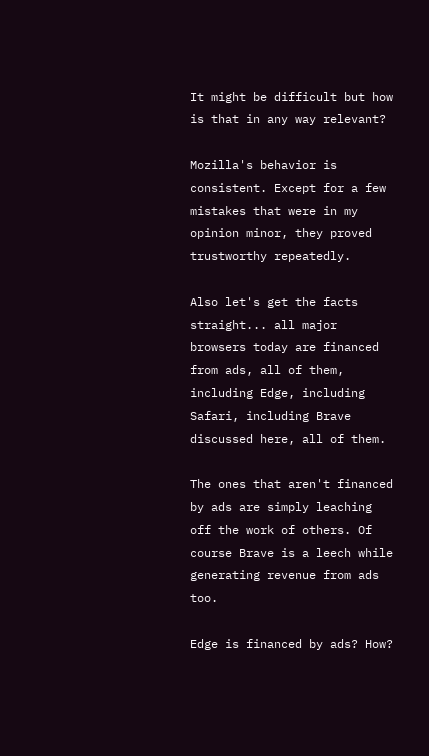It might be difficult but how is that in any way relevant?

Mozilla's behavior is consistent. Except for a few mistakes that were in my opinion minor, they proved trustworthy repeatedly.

Also let's get the facts straight... all major browsers today are financed from ads, all of them, including Edge, including Safari, including Brave discussed here, all of them.

The ones that aren't financed by ads are simply leaching off the work of others. Of course Brave is a leech while generating revenue from ads too.

Edge is financed by ads? How?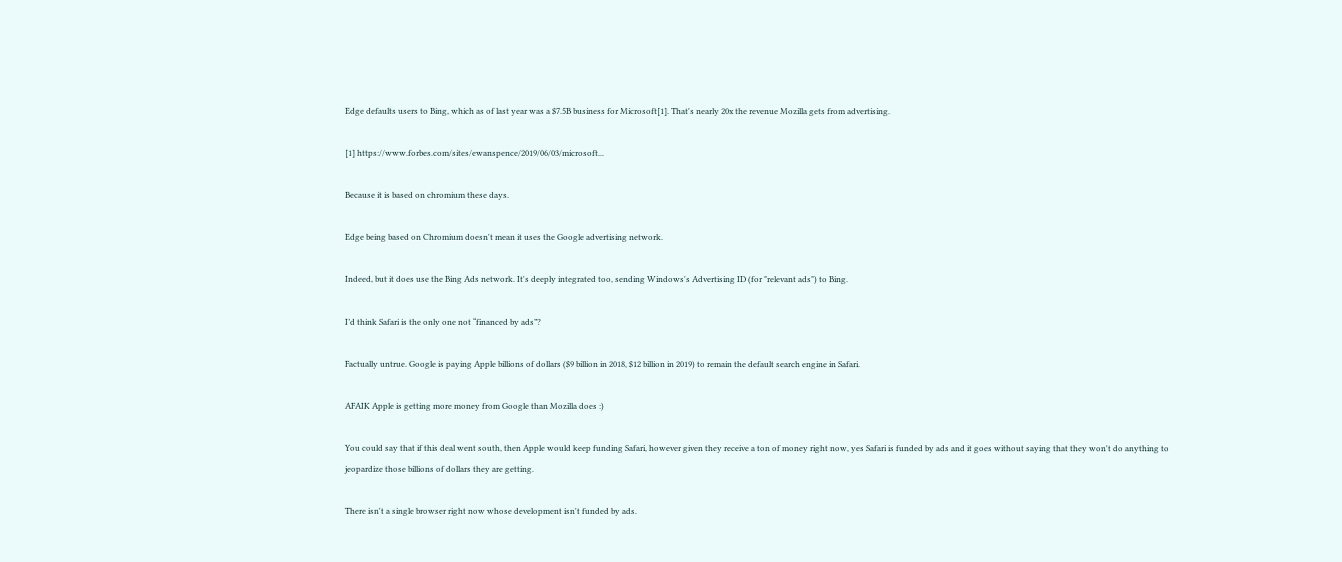Edge defaults users to Bing, which as of last year was a $7.5B business for Microsoft[1]. That's nearly 20x the revenue Mozilla gets from advertising.

[1] https://www.forbes.com/sites/ewanspence/2019/06/03/microsoft...

Because it is based on chromium these days.

Edge being based on Chromium doesn't mean it uses the Google advertising network.

Indeed, but it does use the Bing Ads network. It's deeply integrated too, sending Windows's Advertising ID (for "relevant ads") to Bing.

I’d think Safari is the only one not “financed by ads”?

Factually untrue. Google is paying Apple billions of dollars ($9 billion in 2018, $12 billion in 2019) to remain the default search engine in Safari.

AFAIK Apple is getting more money from Google than Mozilla does :)

You could say that if this deal went south, then Apple would keep funding Safari, however given they receive a ton of money right now, yes Safari is funded by ads and it goes without saying that they won't do anything to jeopardize those billions of dollars they are getting.

There isn't a single browser right now whose development isn't funded by ads.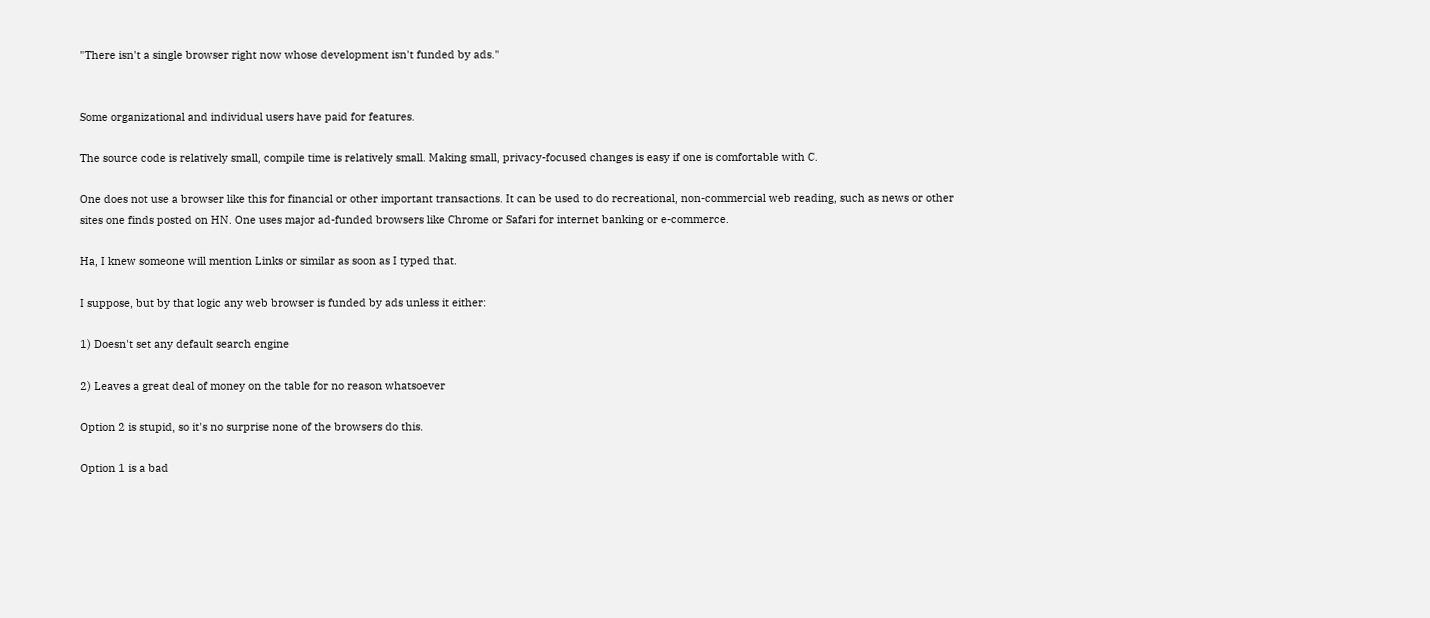"There isn't a single browser right now whose development isn't funded by ads."


Some organizational and individual users have paid for features.

The source code is relatively small, compile time is relatively small. Making small, privacy-focused changes is easy if one is comfortable with C.

One does not use a browser like this for financial or other important transactions. It can be used to do recreational, non-commercial web reading, such as news or other sites one finds posted on HN. One uses major ad-funded browsers like Chrome or Safari for internet banking or e-commerce.

Ha, I knew someone will mention Links or similar as soon as I typed that.

I suppose, but by that logic any web browser is funded by ads unless it either:

1) Doesn't set any default search engine

2) Leaves a great deal of money on the table for no reason whatsoever

Option 2 is stupid, so it's no surprise none of the browsers do this.

Option 1 is a bad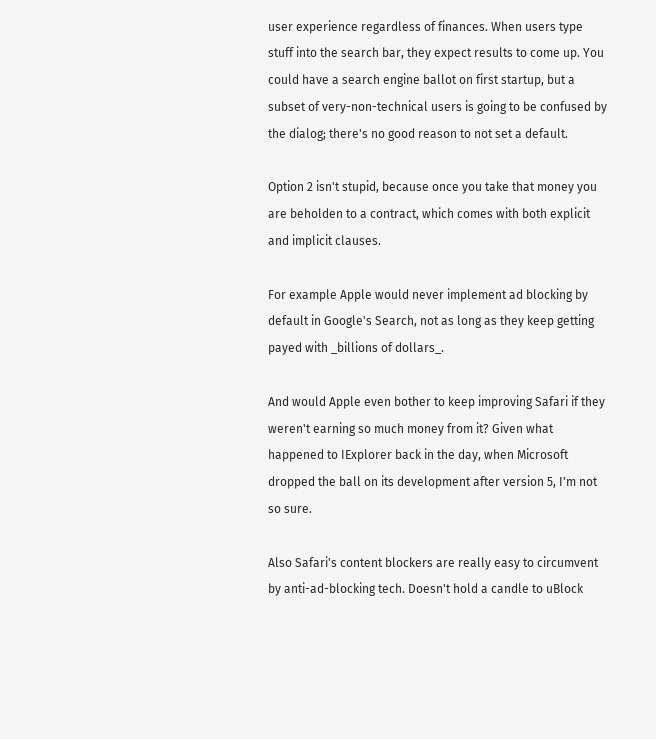user experience regardless of finances. When users type stuff into the search bar, they expect results to come up. You could have a search engine ballot on first startup, but a subset of very-non-technical users is going to be confused by the dialog; there's no good reason to not set a default.

Option 2 isn't stupid, because once you take that money you are beholden to a contract, which comes with both explicit and implicit clauses.

For example Apple would never implement ad blocking by default in Google's Search, not as long as they keep getting payed with _billions of dollars_.

And would Apple even bother to keep improving Safari if they weren't earning so much money from it? Given what happened to IExplorer back in the day, when Microsoft dropped the ball on its development after version 5, I'm not so sure.

Also Safari's content blockers are really easy to circumvent by anti-ad-blocking tech. Doesn't hold a candle to uBlock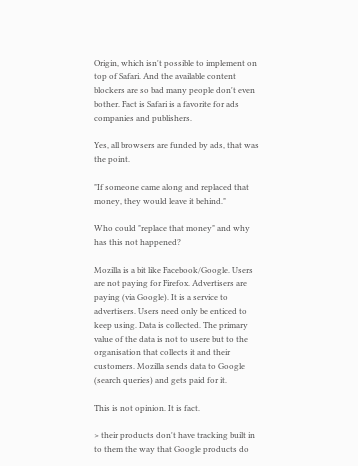Origin, which isn't possible to implement on top of Safari. And the available content blockers are so bad many people don't even bother. Fact is Safari is a favorite for ads companies and publishers.

Yes, all browsers are funded by ads, that was the point.

"If someone came along and replaced that money, they would leave it behind."

Who could "replace that money" and why has this not happened?

Mozilla is a bit like Facebook/Google. Users are not paying for Firefox. Advertisers are paying (via Google). It is a service to advertisers. Users need only be enticed to keep using. Data is collected. The primary value of the data is not to usere but to the organisation that collects it and their customers. Mozilla sends data to Google (search queries) and gets paid for it.

This is not opinion. It is fact.

> their products don't have tracking built in to them the way that Google products do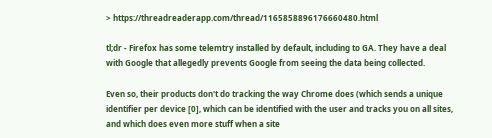> https://threadreaderapp.com/thread/1165858896176660480.html

tl;dr - Firefox has some telemtry installed by default, including to GA. They have a deal with Google that allegedly prevents Google from seeing the data being collected.

Even so, their products don't do tracking the way Chrome does (which sends a unique identifier per device [0], which can be identified with the user and tracks you on all sites, and which does even more stuff when a site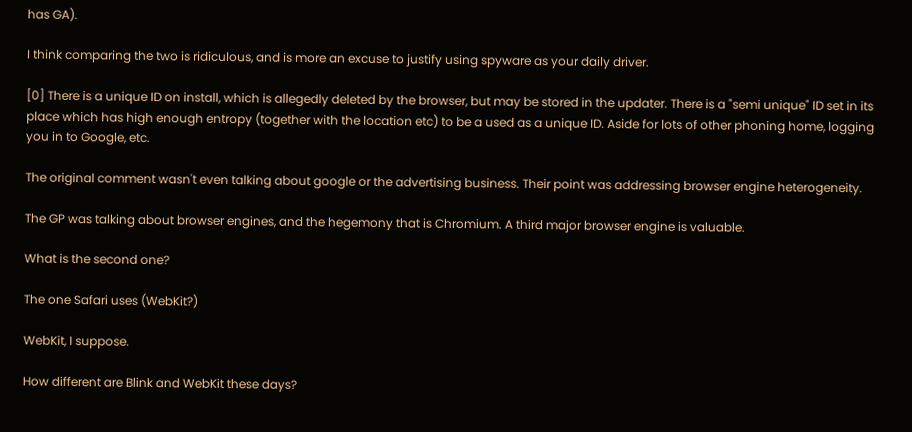has GA).

I think comparing the two is ridiculous, and is more an excuse to justify using spyware as your daily driver.

[0] There is a unique ID on install, which is allegedly deleted by the browser, but may be stored in the updater. There is a "semi unique" ID set in its place which has high enough entropy (together with the location etc) to be a used as a unique ID. Aside for lots of other phoning home, logging you in to Google, etc.

The original comment wasn't even talking about google or the advertising business. Their point was addressing browser engine heterogeneity.

The GP was talking about browser engines, and the hegemony that is Chromium. A third major browser engine is valuable.

What is the second one?

The one Safari uses (WebKit?)

WebKit, I suppose.

How different are Blink and WebKit these days?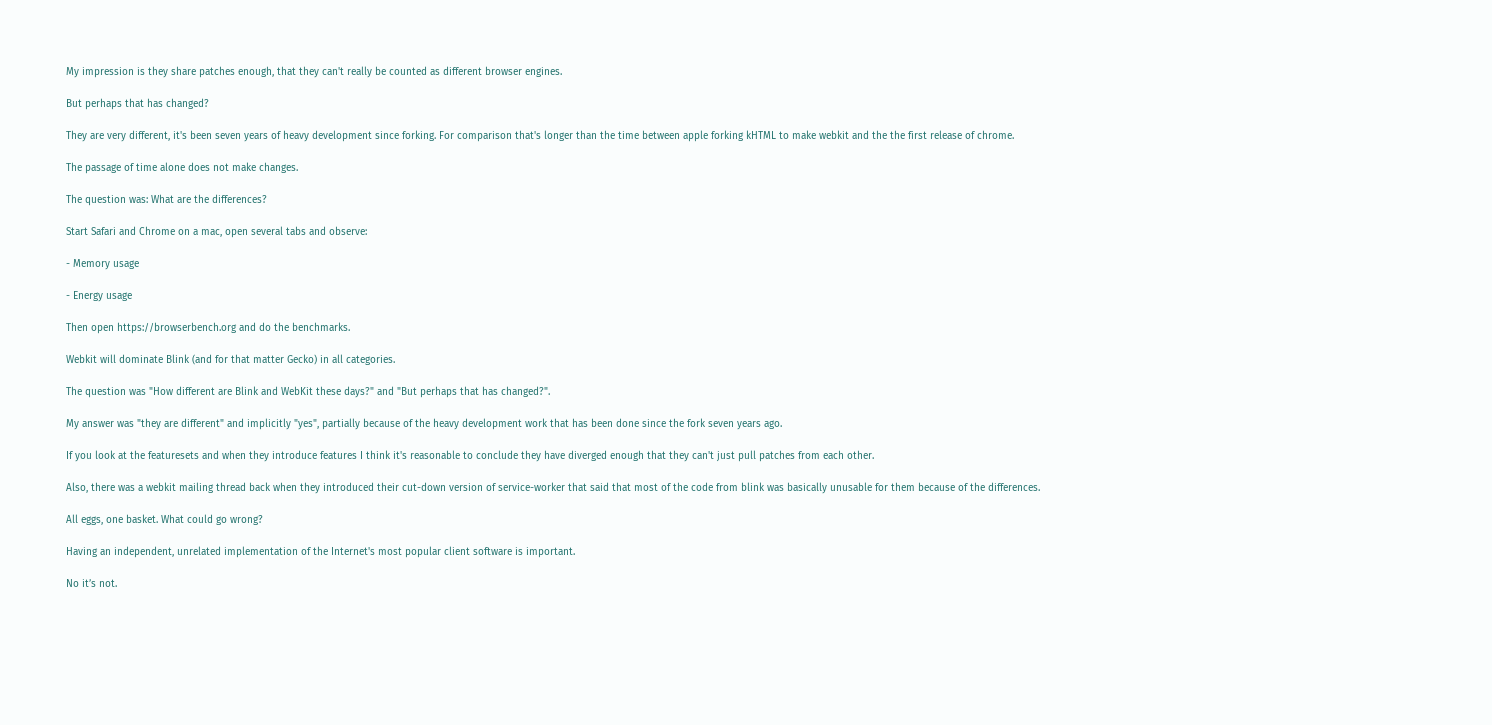My impression is they share patches enough, that they can't really be counted as different browser engines.

But perhaps that has changed?

They are very different, it's been seven years of heavy development since forking. For comparison that's longer than the time between apple forking kHTML to make webkit and the the first release of chrome.

The passage of time alone does not make changes.

The question was: What are the differences?

Start Safari and Chrome on a mac, open several tabs and observe:

- Memory usage

- Energy usage

Then open https://browserbench.org and do the benchmarks.

Webkit will dominate Blink (and for that matter Gecko) in all categories.

The question was "How different are Blink and WebKit these days?" and "But perhaps that has changed?".

My answer was "they are different" and implicitly "yes", partially because of the heavy development work that has been done since the fork seven years ago.

If you look at the featuresets and when they introduce features I think it's reasonable to conclude they have diverged enough that they can't just pull patches from each other.

Also, there was a webkit mailing thread back when they introduced their cut-down version of service-worker that said that most of the code from blink was basically unusable for them because of the differences.

All eggs, one basket. What could go wrong?

Having an independent, unrelated implementation of the Internet's most popular client software is important.

No it’s not.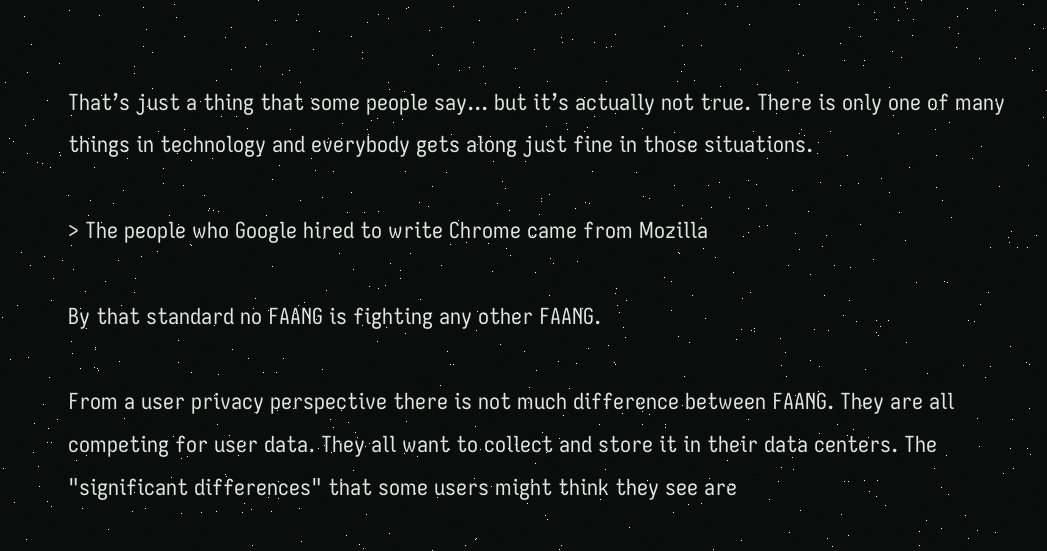That’s just a thing that some people say... but it’s actually not true. There is only one of many things in technology and everybody gets along just fine in those situations.

> The people who Google hired to write Chrome came from Mozilla

By that standard no FAANG is fighting any other FAANG.

From a user privacy perspective there is not much difference between FAANG. They are all competing for user data. They all want to collect and store it in their data centers. The "significant differences" that some users might think they see are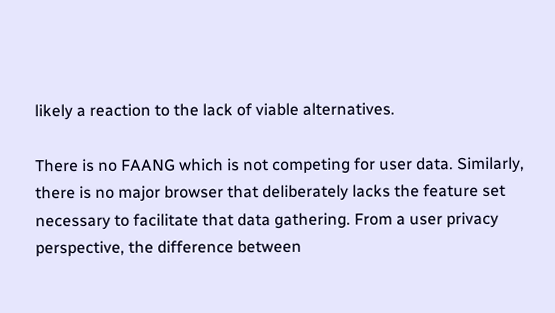likely a reaction to the lack of viable alternatives.

There is no FAANG which is not competing for user data. Similarly, there is no major browser that deliberately lacks the feature set necessary to facilitate that data gathering. From a user privacy perspective, the difference between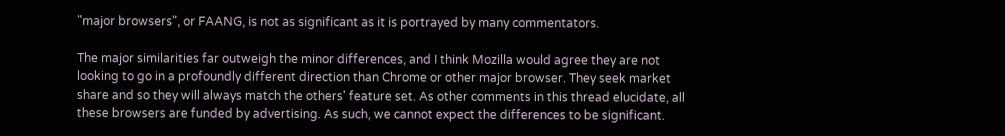"major browsers", or FAANG, is not as significant as it is portrayed by many commentators.

The major similarities far outweigh the minor differences, and I think Mozilla would agree they are not looking to go in a profoundly different direction than Chrome or other major browser. They seek market share and so they will always match the others' feature set. As other comments in this thread elucidate, all these browsers are funded by advertising. As such, we cannot expect the differences to be significant.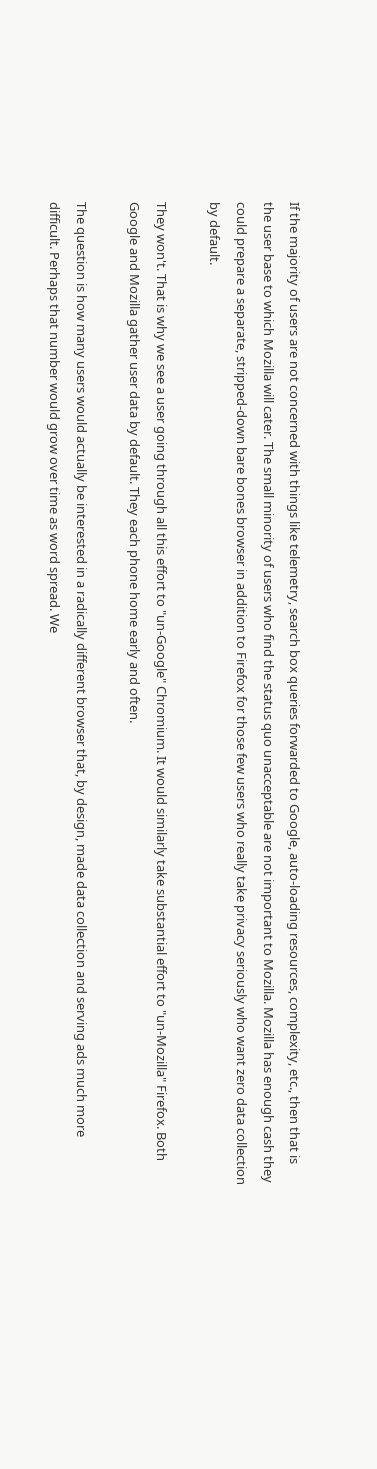If the majority of users are not concerned with things like telemetry, search box queries forwarded to Google, auto-loading resources, complexity, etc., then that is the user base to which Mozilla will cater. The small minority of users who find the status quo unacceptable are not important to Mozilla. Mozilla has enough cash they could prepare a separate, stripped-down bare bones browser in addition to Firefox for those few users who really take privacy seriously who want zero data collection by default.

They won't. That is why we see a user going through all this effort to "un-Google" Chromium. It would similarly take substantial effort to "un-Mozilla" Firefox. Both Google and Mozilla gather user data by default. They each phone home early and often.

The question is how many users would actually be interested in a radically different browser that, by design, made data collection and serving ads much more difficult. Perhaps that number would grow over time as word spread. We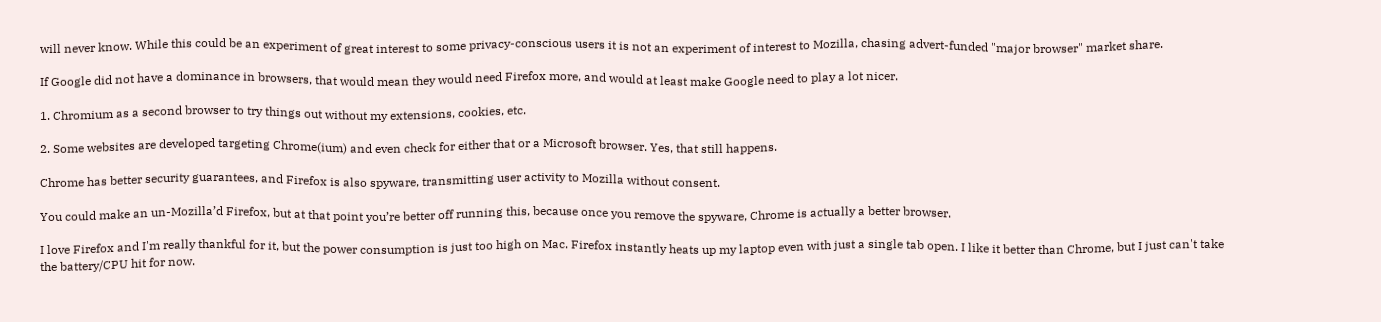will never know. While this could be an experiment of great interest to some privacy-conscious users it is not an experiment of interest to Mozilla, chasing advert-funded "major browser" market share.

If Google did not have a dominance in browsers, that would mean they would need Firefox more, and would at least make Google need to play a lot nicer.

1. Chromium as a second browser to try things out without my extensions, cookies, etc.

2. Some websites are developed targeting Chrome(ium) and even check for either that or a Microsoft browser. Yes, that still happens.

Chrome has better security guarantees, and Firefox is also spyware, transmitting user activity to Mozilla without consent.

You could make an un-Mozilla’d Firefox, but at that point you’re better off running this, because once you remove the spyware, Chrome is actually a better browser.

I love Firefox and I'm really thankful for it, but the power consumption is just too high on Mac. Firefox instantly heats up my laptop even with just a single tab open. I like it better than Chrome, but I just can't take the battery/CPU hit for now.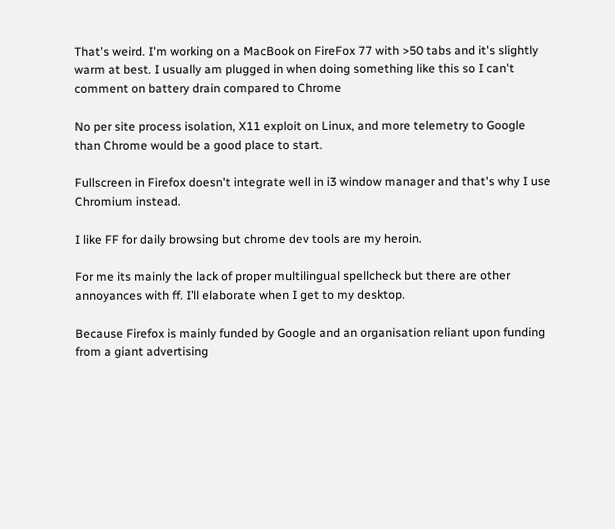That's weird. I'm working on a MacBook on FireFox 77 with >50 tabs and it's slightly warm at best. I usually am plugged in when doing something like this so I can't comment on battery drain compared to Chrome

No per site process isolation, X11 exploit on Linux, and more telemetry to Google than Chrome would be a good place to start.

Fullscreen in Firefox doesn't integrate well in i3 window manager and that's why I use Chromium instead.

I like FF for daily browsing but chrome dev tools are my heroin.

For me its mainly the lack of proper multilingual spellcheck but there are other annoyances with ff. I’ll elaborate when I get to my desktop.

Because Firefox is mainly funded by Google and an organisation reliant upon funding from a giant advertising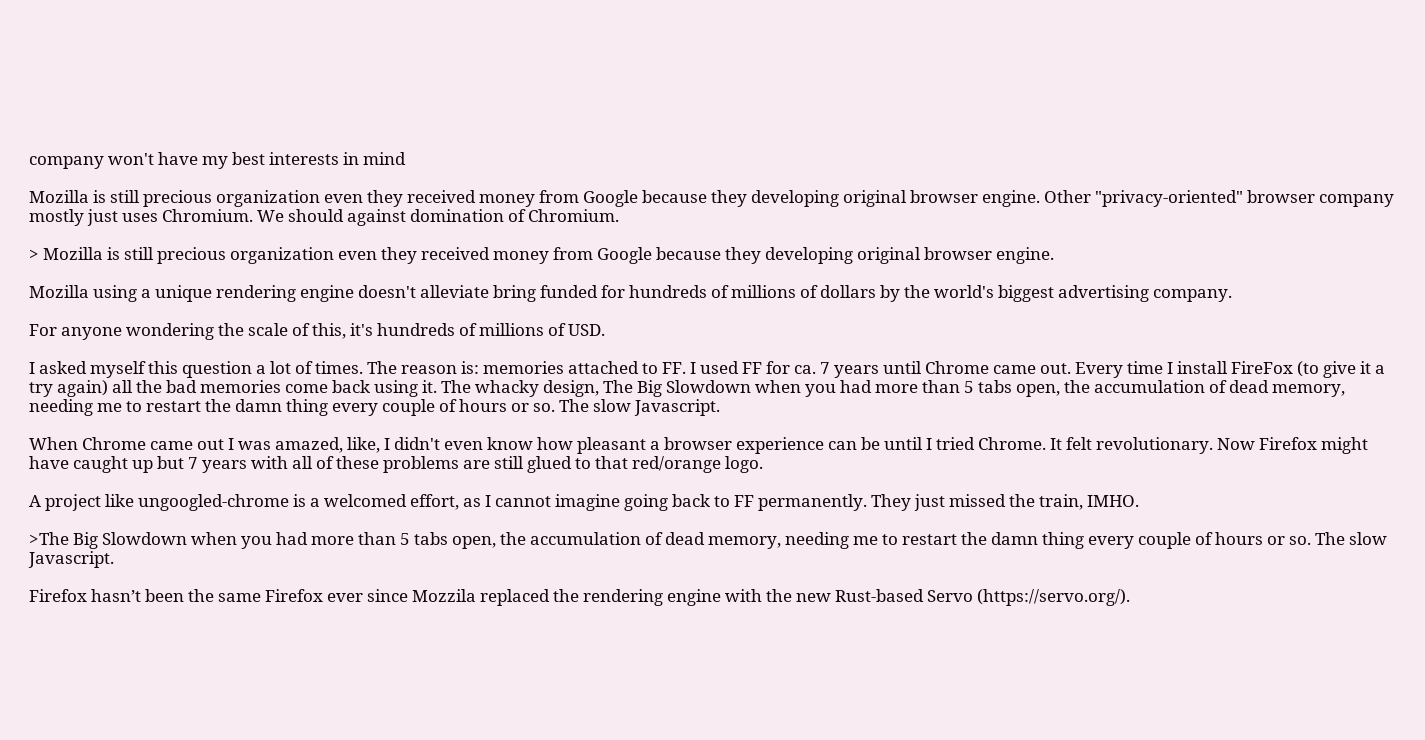company won't have my best interests in mind

Mozilla is still precious organization even they received money from Google because they developing original browser engine. Other "privacy-oriented" browser company mostly just uses Chromium. We should against domination of Chromium.

> Mozilla is still precious organization even they received money from Google because they developing original browser engine.

Mozilla using a unique rendering engine doesn't alleviate bring funded for hundreds of millions of dollars by the world's biggest advertising company.

For anyone wondering the scale of this, it's hundreds of millions of USD.

I asked myself this question a lot of times. The reason is: memories attached to FF. I used FF for ca. 7 years until Chrome came out. Every time I install FireFox (to give it a try again) all the bad memories come back using it. The whacky design, The Big Slowdown when you had more than 5 tabs open, the accumulation of dead memory, needing me to restart the damn thing every couple of hours or so. The slow Javascript.

When Chrome came out I was amazed, like, I didn't even know how pleasant a browser experience can be until I tried Chrome. It felt revolutionary. Now Firefox might have caught up but 7 years with all of these problems are still glued to that red/orange logo.

A project like ungoogled-chrome is a welcomed effort, as I cannot imagine going back to FF permanently. They just missed the train, IMHO.

>The Big Slowdown when you had more than 5 tabs open, the accumulation of dead memory, needing me to restart the damn thing every couple of hours or so. The slow Javascript.

Firefox hasn’t been the same Firefox ever since Mozzila replaced the rendering engine with the new Rust-based Servo (https://servo.org/).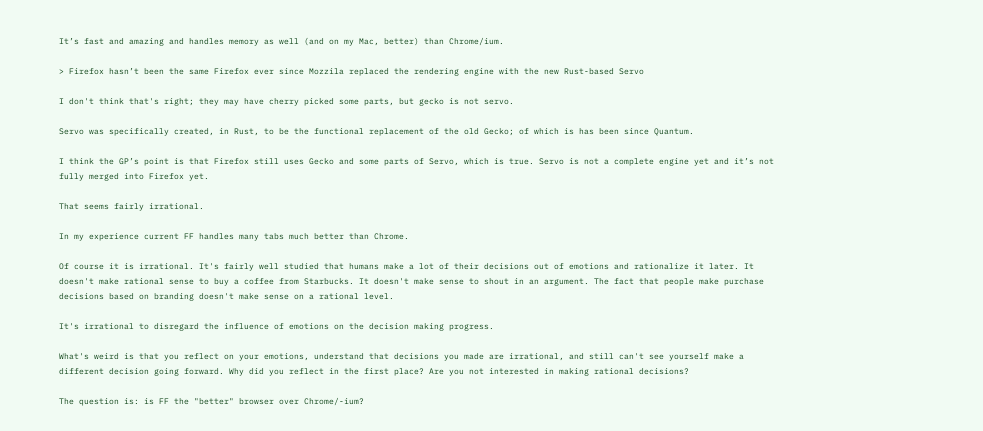It’s fast and amazing and handles memory as well (and on my Mac, better) than Chrome/ium.

> Firefox hasn’t been the same Firefox ever since Mozzila replaced the rendering engine with the new Rust-based Servo

I don't think that's right; they may have cherry picked some parts, but gecko is not servo.

Servo was specifically created, in Rust, to be the functional replacement of the old Gecko; of which is has been since Quantum.

I think the GP’s point is that Firefox still uses Gecko and some parts of Servo, which is true. Servo is not a complete engine yet and it’s not fully merged into Firefox yet.

That seems fairly irrational.

In my experience current FF handles many tabs much better than Chrome.

Of course it is irrational. It's fairly well studied that humans make a lot of their decisions out of emotions and rationalize it later. It doesn't make rational sense to buy a coffee from Starbucks. It doesn't make sense to shout in an argument. The fact that people make purchase decisions based on branding doesn't make sense on a rational level.

It's irrational to disregard the influence of emotions on the decision making progress.

What's weird is that you reflect on your emotions, understand that decisions you made are irrational, and still can't see yourself make a different decision going forward. Why did you reflect in the first place? Are you not interested in making rational decisions?

The question is: is FF the "better" browser over Chrome/-ium?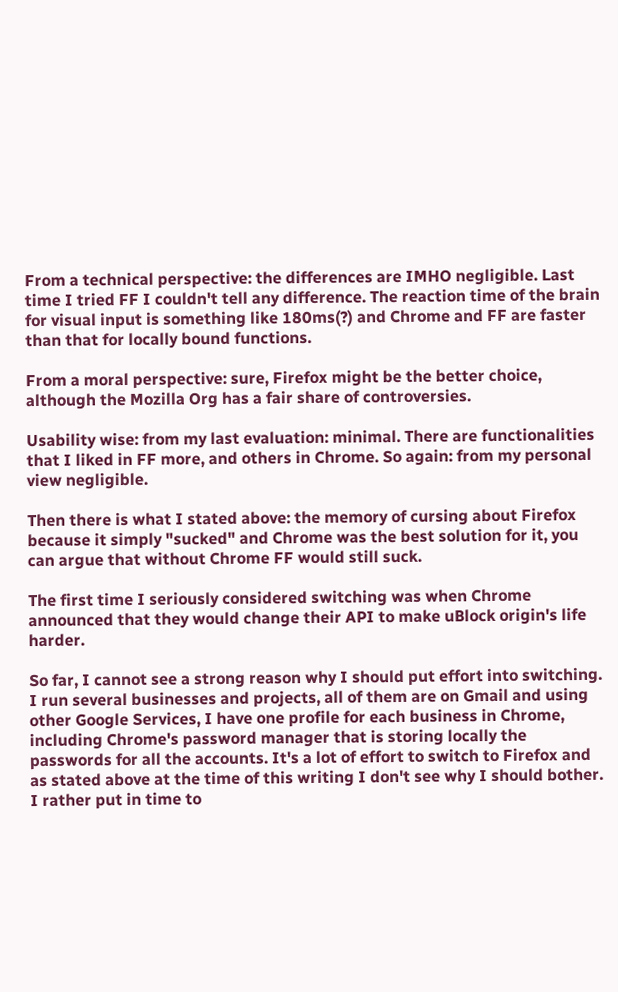From a technical perspective: the differences are IMHO negligible. Last time I tried FF I couldn't tell any difference. The reaction time of the brain for visual input is something like 180ms(?) and Chrome and FF are faster than that for locally bound functions.

From a moral perspective: sure, Firefox might be the better choice, although the Mozilla Org has a fair share of controversies.

Usability wise: from my last evaluation: minimal. There are functionalities that I liked in FF more, and others in Chrome. So again: from my personal view negligible.

Then there is what I stated above: the memory of cursing about Firefox because it simply "sucked" and Chrome was the best solution for it, you can argue that without Chrome FF would still suck.

The first time I seriously considered switching was when Chrome announced that they would change their API to make uBlock origin's life harder.

So far, I cannot see a strong reason why I should put effort into switching. I run several businesses and projects, all of them are on Gmail and using other Google Services, I have one profile for each business in Chrome, including Chrome's password manager that is storing locally the passwords for all the accounts. It's a lot of effort to switch to Firefox and as stated above at the time of this writing I don't see why I should bother. I rather put in time to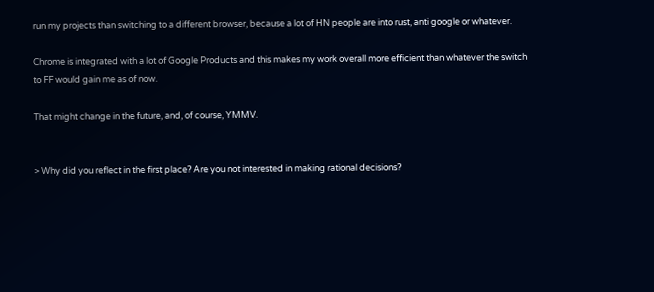run my projects than switching to a different browser, because a lot of HN people are into rust, anti google or whatever.

Chrome is integrated with a lot of Google Products and this makes my work overall more efficient than whatever the switch to FF would gain me as of now.

That might change in the future, and, of course, YMMV.


> Why did you reflect in the first place? Are you not interested in making rational decisions?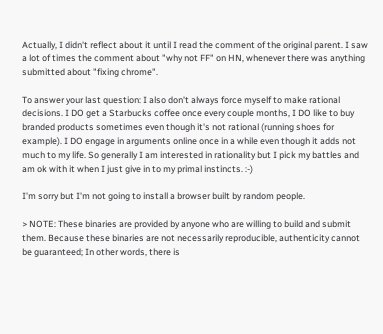Actually, I didn't reflect about it until I read the comment of the original parent. I saw a lot of times the comment about "why not FF" on HN, whenever there was anything submitted about "fixing chrome".

To answer your last question: I also don't always force myself to make rational decisions. I DO get a Starbucks coffee once every couple months, I DO like to buy branded products sometimes even though it's not rational (running shoes for example). I DO engage in arguments online once in a while even though it adds not much to my life. So generally I am interested in rationality but I pick my battles and am ok with it when I just give in to my primal instincts. :-)

I'm sorry but I'm not going to install a browser built by random people.

> NOTE: These binaries are provided by anyone who are willing to build and submit them. Because these binaries are not necessarily reproducible, authenticity cannot be guaranteed; In other words, there is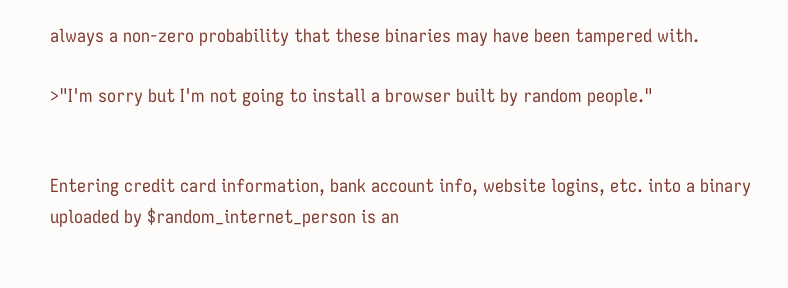always a non-zero probability that these binaries may have been tampered with.

>"I'm sorry but I'm not going to install a browser built by random people."


Entering credit card information, bank account info, website logins, etc. into a binary uploaded by $random_internet_person is an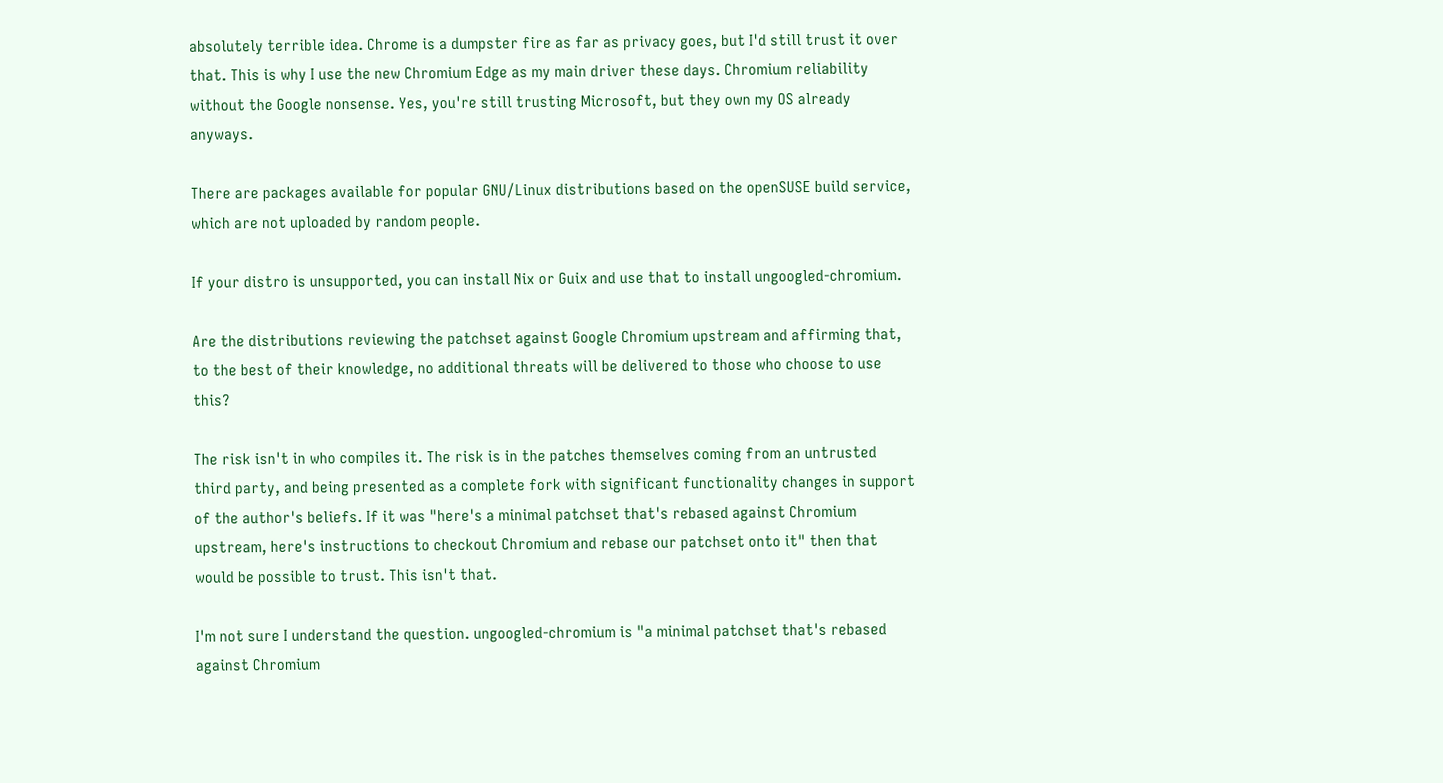absolutely terrible idea. Chrome is a dumpster fire as far as privacy goes, but I'd still trust it over that. This is why I use the new Chromium Edge as my main driver these days. Chromium reliability without the Google nonsense. Yes, you're still trusting Microsoft, but they own my OS already anyways.

There are packages available for popular GNU/Linux distributions based on the openSUSE build service, which are not uploaded by random people.

If your distro is unsupported, you can install Nix or Guix and use that to install ungoogled-chromium.

Are the distributions reviewing the patchset against Google Chromium upstream and affirming that, to the best of their knowledge, no additional threats will be delivered to those who choose to use this?

The risk isn't in who compiles it. The risk is in the patches themselves coming from an untrusted third party, and being presented as a complete fork with significant functionality changes in support of the author's beliefs. If it was "here's a minimal patchset that's rebased against Chromium upstream, here's instructions to checkout Chromium and rebase our patchset onto it" then that would be possible to trust. This isn't that.

I'm not sure I understand the question. ungoogled-chromium is "a minimal patchset that's rebased against Chromium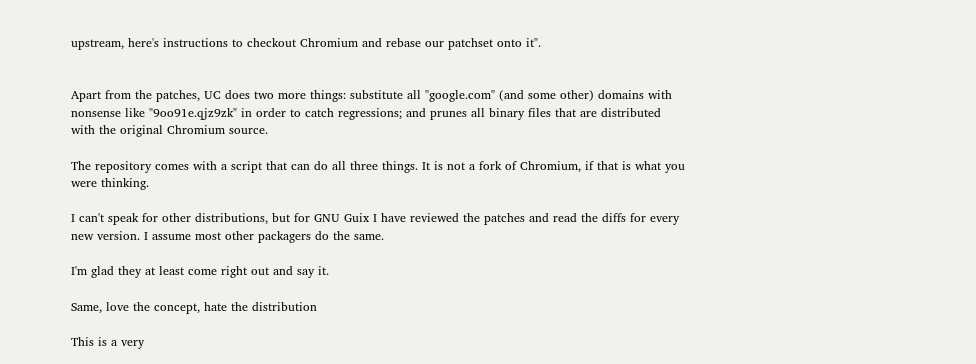upstream, here's instructions to checkout Chromium and rebase our patchset onto it".


Apart from the patches, UC does two more things: substitute all "google.com" (and some other) domains with nonsense like "9oo91e.qjz9zk" in order to catch regressions; and prunes all binary files that are distributed with the original Chromium source.

The repository comes with a script that can do all three things. It is not a fork of Chromium, if that is what you were thinking.

I can't speak for other distributions, but for GNU Guix I have reviewed the patches and read the diffs for every new version. I assume most other packagers do the same.

I'm glad they at least come right out and say it.

Same, love the concept, hate the distribution

This is a very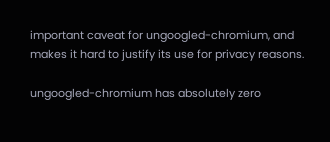important caveat for ungoogled-chromium, and makes it hard to justify its use for privacy reasons.

ungoogled-chromium has absolutely zero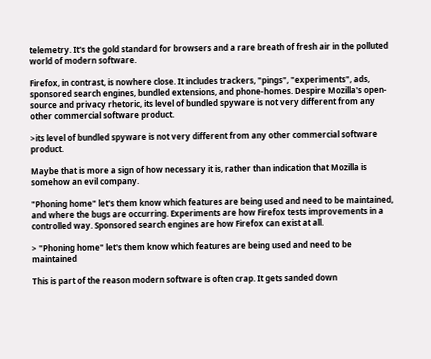telemetry. It's the gold standard for browsers and a rare breath of fresh air in the polluted world of modern software.

Firefox, in contrast, is nowhere close. It includes trackers, "pings", "experiments", ads, sponsored search engines, bundled extensions, and phone-homes. Despire Mozilla's open-source and privacy rhetoric, its level of bundled spyware is not very different from any other commercial software product.

>its level of bundled spyware is not very different from any other commercial software product.

Maybe that is more a sign of how necessary it is, rather than indication that Mozilla is somehow an evil company.

"Phoning home" let's them know which features are being used and need to be maintained, and where the bugs are occurring. Experiments are how Firefox tests improvements in a controlled way. Sponsored search engines are how Firefox can exist at all.

> "Phoning home" let's them know which features are being used and need to be maintained

This is part of the reason modern software is often crap. It gets sanded down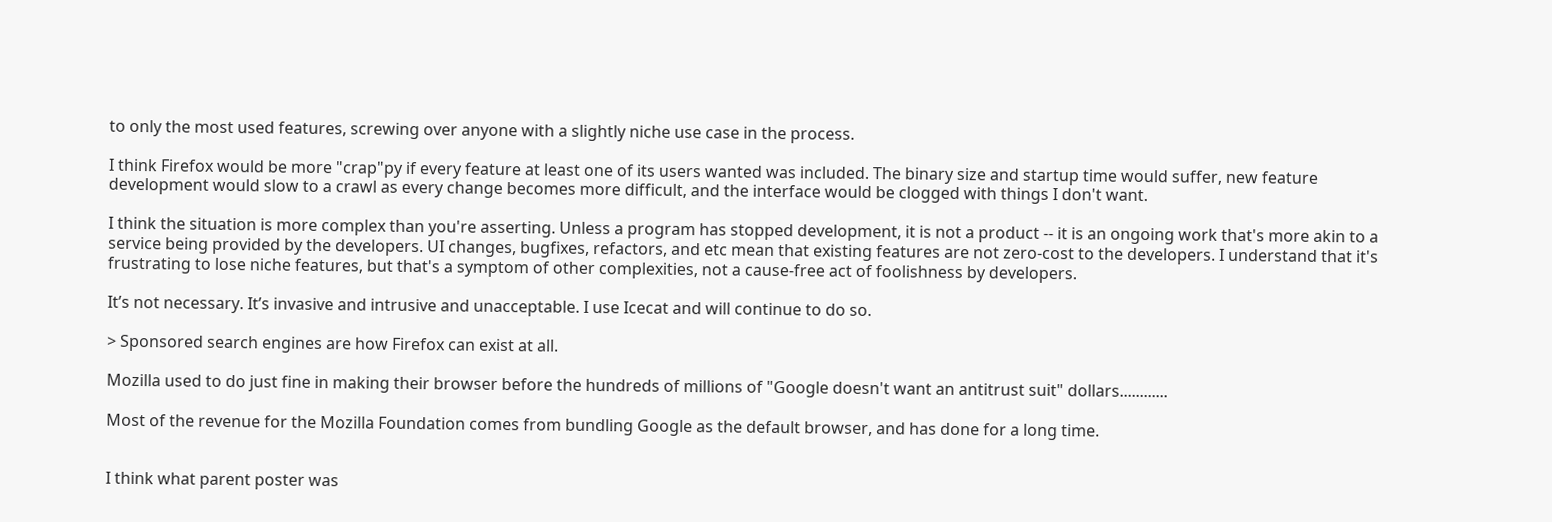to only the most used features, screwing over anyone with a slightly niche use case in the process.

I think Firefox would be more "crap"py if every feature at least one of its users wanted was included. The binary size and startup time would suffer, new feature development would slow to a crawl as every change becomes more difficult, and the interface would be clogged with things I don't want.

I think the situation is more complex than you're asserting. Unless a program has stopped development, it is not a product -- it is an ongoing work that's more akin to a service being provided by the developers. UI changes, bugfixes, refactors, and etc mean that existing features are not zero-cost to the developers. I understand that it's frustrating to lose niche features, but that's a symptom of other complexities, not a cause-free act of foolishness by developers.

It’s not necessary. It’s invasive and intrusive and unacceptable. I use Icecat and will continue to do so.

> Sponsored search engines are how Firefox can exist at all.

Mozilla used to do just fine in making their browser before the hundreds of millions of "Google doesn't want an antitrust suit" dollars............

Most of the revenue for the Mozilla Foundation comes from bundling Google as the default browser, and has done for a long time.


I think what parent poster was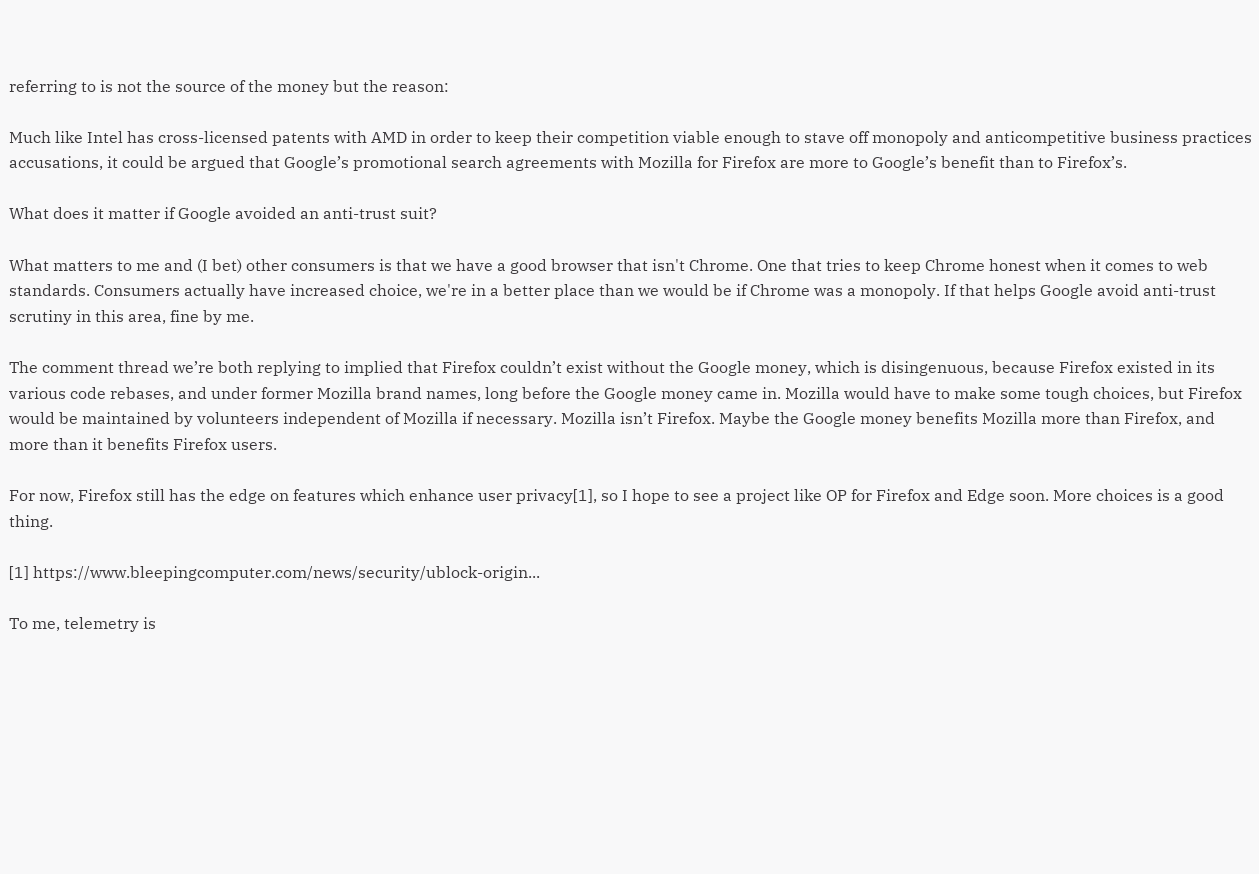referring to is not the source of the money but the reason:

Much like Intel has cross-licensed patents with AMD in order to keep their competition viable enough to stave off monopoly and anticompetitive business practices accusations, it could be argued that Google’s promotional search agreements with Mozilla for Firefox are more to Google’s benefit than to Firefox’s.

What does it matter if Google avoided an anti-trust suit?

What matters to me and (I bet) other consumers is that we have a good browser that isn't Chrome. One that tries to keep Chrome honest when it comes to web standards. Consumers actually have increased choice, we're in a better place than we would be if Chrome was a monopoly. If that helps Google avoid anti-trust scrutiny in this area, fine by me.

The comment thread we’re both replying to implied that Firefox couldn’t exist without the Google money, which is disingenuous, because Firefox existed in its various code rebases, and under former Mozilla brand names, long before the Google money came in. Mozilla would have to make some tough choices, but Firefox would be maintained by volunteers independent of Mozilla if necessary. Mozilla isn’t Firefox. Maybe the Google money benefits Mozilla more than Firefox, and more than it benefits Firefox users.

For now, Firefox still has the edge on features which enhance user privacy[1], so I hope to see a project like OP for Firefox and Edge soon. More choices is a good thing.

[1] https://www.bleepingcomputer.com/news/security/ublock-origin...

To me, telemetry is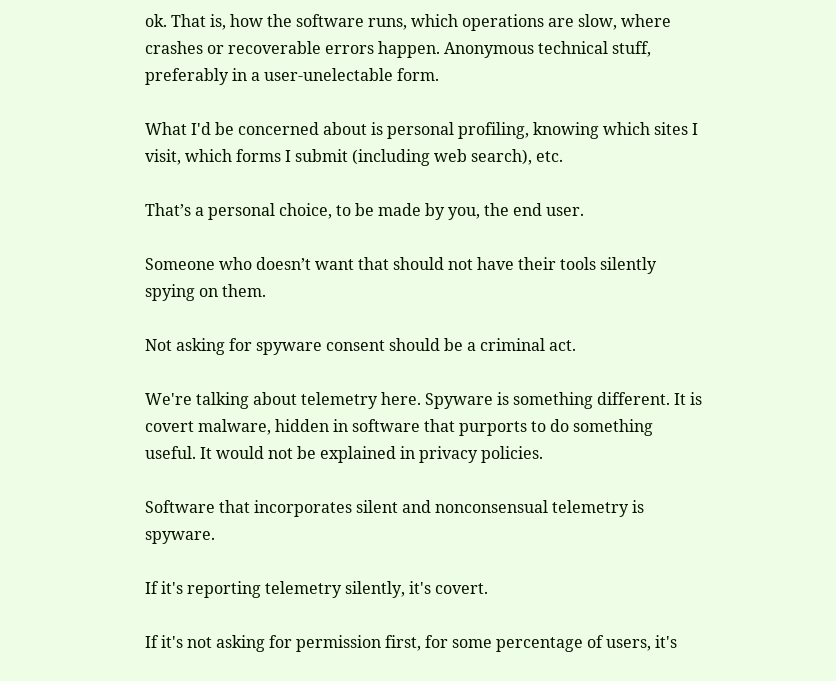ok. That is, how the software runs, which operations are slow, where crashes or recoverable errors happen. Anonymous technical stuff, preferably in a user-unelectable form.

What I'd be concerned about is personal profiling, knowing which sites I visit, which forms I submit (including web search), etc.

That’s a personal choice, to be made by you, the end user.

Someone who doesn’t want that should not have their tools silently spying on them.

Not asking for spyware consent should be a criminal act.

We're talking about telemetry here. Spyware is something different. It is covert malware, hidden in software that purports to do something useful. It would not be explained in privacy policies.

Software that incorporates silent and nonconsensual telemetry is spyware.

If it's reporting telemetry silently, it's covert.

If it's not asking for permission first, for some percentage of users, it's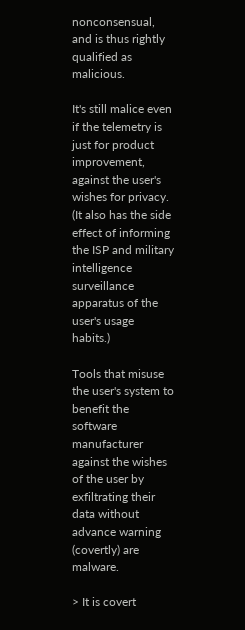nonconsensual, and is thus rightly qualified as malicious.

It's still malice even if the telemetry is just for product improvement, against the user's wishes for privacy. (It also has the side effect of informing the ISP and military intelligence surveillance apparatus of the user's usage habits.)

Tools that misuse the user's system to benefit the software manufacturer against the wishes of the user by exfiltrating their data without advance warning (covertly) are malware.

> It is covert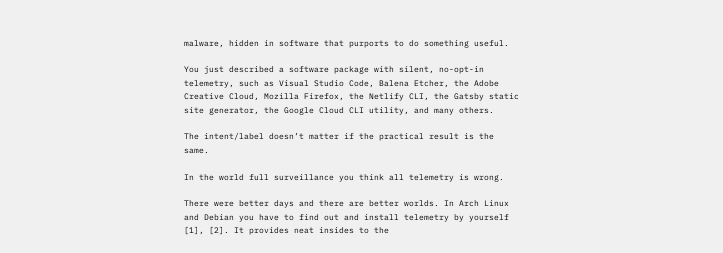malware, hidden in software that purports to do something useful.

You just described a software package with silent, no-opt-in telemetry, such as Visual Studio Code, Balena Etcher, the Adobe Creative Cloud, Mozilla Firefox, the Netlify CLI, the Gatsby static site generator, the Google Cloud CLI utility, and many others.

The intent/label doesn’t matter if the practical result is the same.

In the world full surveillance you think all telemetry is wrong.

There were better days and there are better worlds. In Arch Linux and Debian you have to find out and install telemetry by yourself [1], [2]. It provides neat insides to the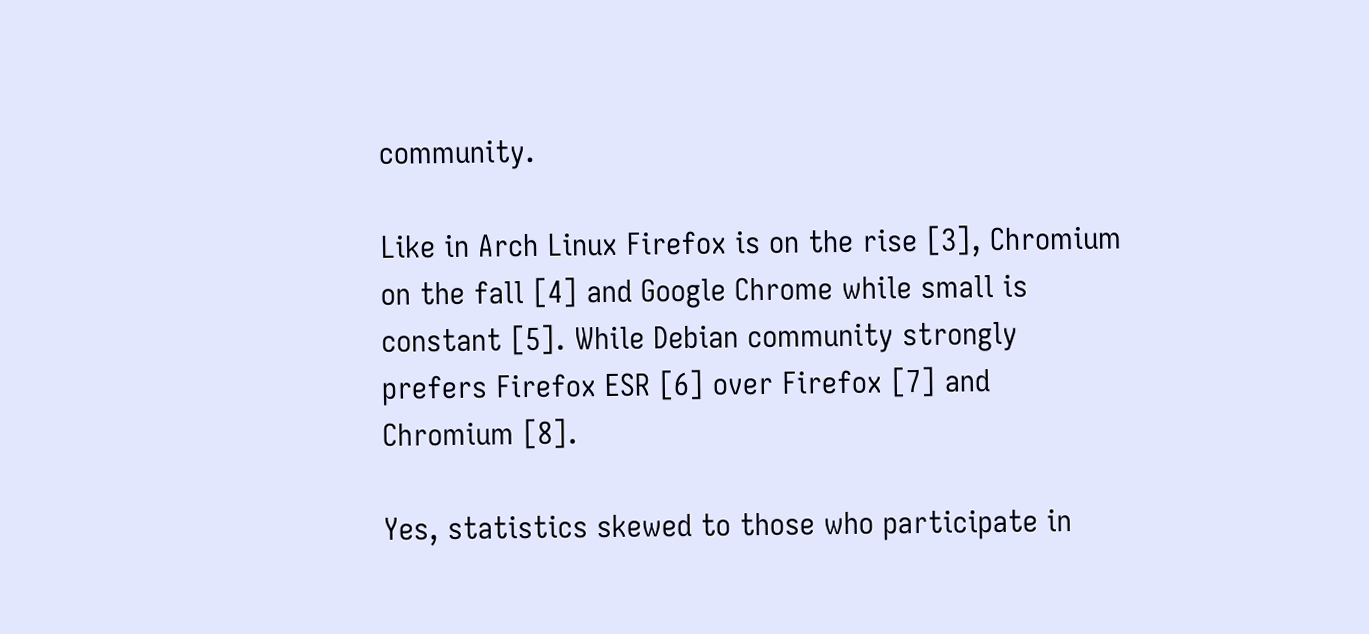community.

Like in Arch Linux Firefox is on the rise [3], Chromium on the fall [4] and Google Chrome while small is constant [5]. While Debian community strongly prefers Firefox ESR [6] over Firefox [7] and Chromium [8].

Yes, statistics skewed to those who participate in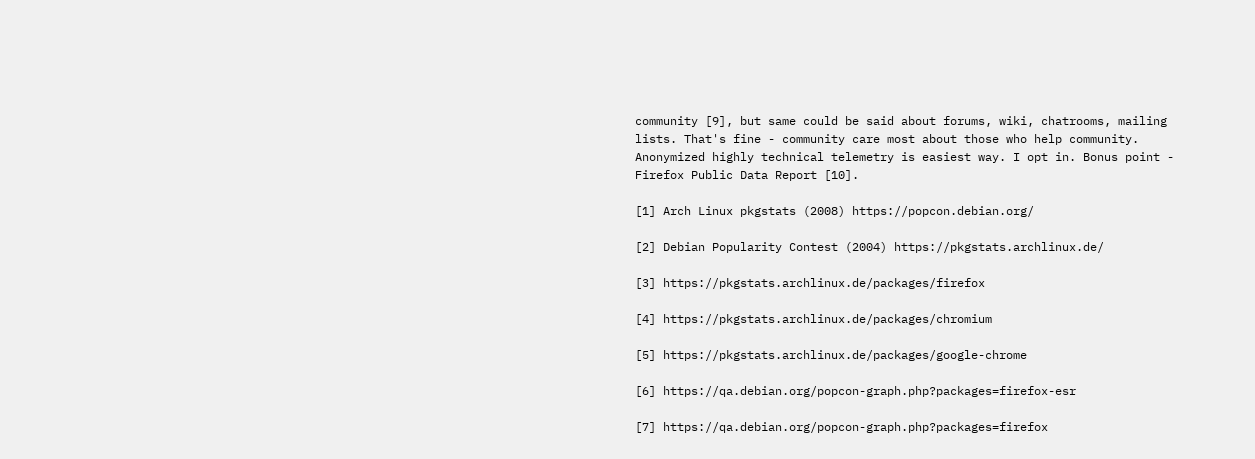community [9], but same could be said about forums, wiki, chatrooms, mailing lists. That's fine - community care most about those who help community. Anonymized highly technical telemetry is easiest way. I opt in. Bonus point - Firefox Public Data Report [10].

[1] Arch Linux pkgstats (2008) https://popcon.debian.org/

[2] Debian Popularity Contest (2004) https://pkgstats.archlinux.de/

[3] https://pkgstats.archlinux.de/packages/firefox

[4] https://pkgstats.archlinux.de/packages/chromium

[5] https://pkgstats.archlinux.de/packages/google-chrome

[6] https://qa.debian.org/popcon-graph.php?packages=firefox-esr

[7] https://qa.debian.org/popcon-graph.php?packages=firefox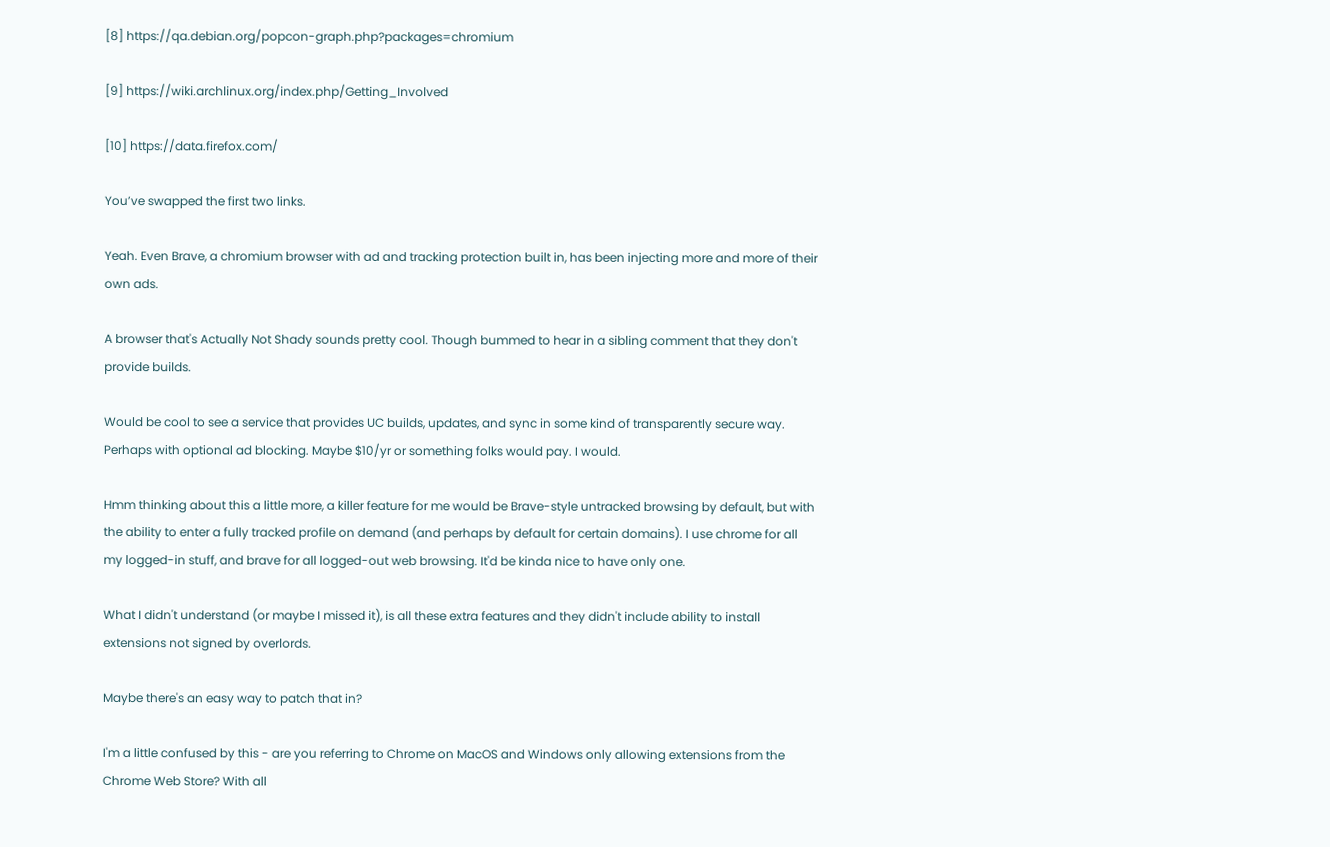[8] https://qa.debian.org/popcon-graph.php?packages=chromium

[9] https://wiki.archlinux.org/index.php/Getting_Involved

[10] https://data.firefox.com/

You’ve swapped the first two links.

Yeah. Even Brave, a chromium browser with ad and tracking protection built in, has been injecting more and more of their own ads.

A browser that's Actually Not Shady sounds pretty cool. Though bummed to hear in a sibling comment that they don't provide builds.

Would be cool to see a service that provides UC builds, updates, and sync in some kind of transparently secure way. Perhaps with optional ad blocking. Maybe $10/yr or something folks would pay. I would.

Hmm thinking about this a little more, a killer feature for me would be Brave-style untracked browsing by default, but with the ability to enter a fully tracked profile on demand (and perhaps by default for certain domains). I use chrome for all my logged-in stuff, and brave for all logged-out web browsing. It'd be kinda nice to have only one.

What I didn't understand (or maybe I missed it), is all these extra features and they didn't include ability to install extensions not signed by overlords.

Maybe there's an easy way to patch that in?

I'm a little confused by this - are you referring to Chrome on MacOS and Windows only allowing extensions from the Chrome Web Store? With all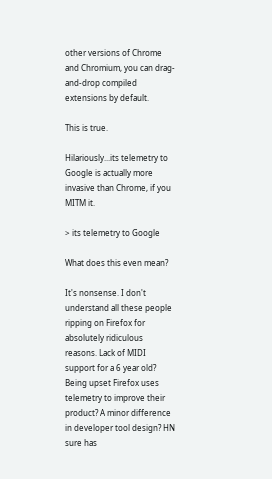other versions of Chrome and Chromium, you can drag-and-drop compiled extensions by default.

This is true.

Hilariously...its telemetry to Google is actually more invasive than Chrome, if you MITM it.

> its telemetry to Google

What does this even mean?

It's nonsense. I don't understand all these people ripping on Firefox for absolutely ridiculous reasons. Lack of MIDI support for a 6 year old? Being upset Firefox uses telemetry to improve their product? A minor difference in developer tool design? HN sure has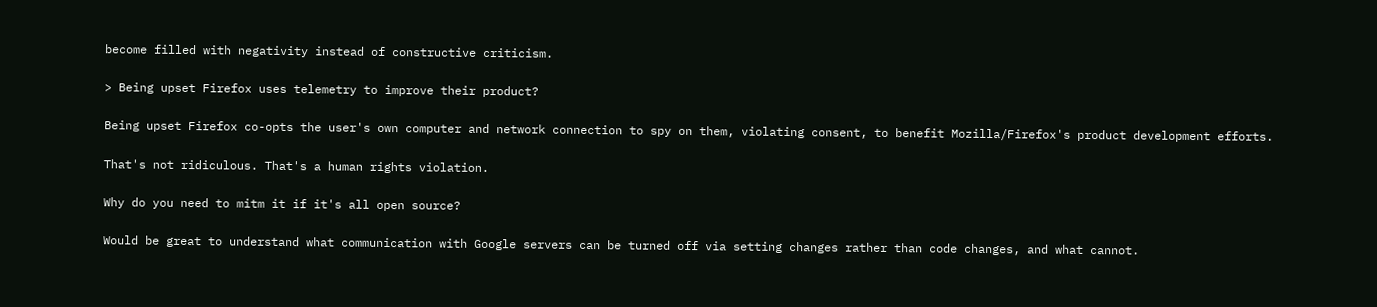become filled with negativity instead of constructive criticism.

> Being upset Firefox uses telemetry to improve their product?

Being upset Firefox co-opts the user's own computer and network connection to spy on them, violating consent, to benefit Mozilla/Firefox's product development efforts.

That's not ridiculous. That's a human rights violation.

Why do you need to mitm it if it's all open source?

Would be great to understand what communication with Google servers can be turned off via setting changes rather than code changes, and what cannot.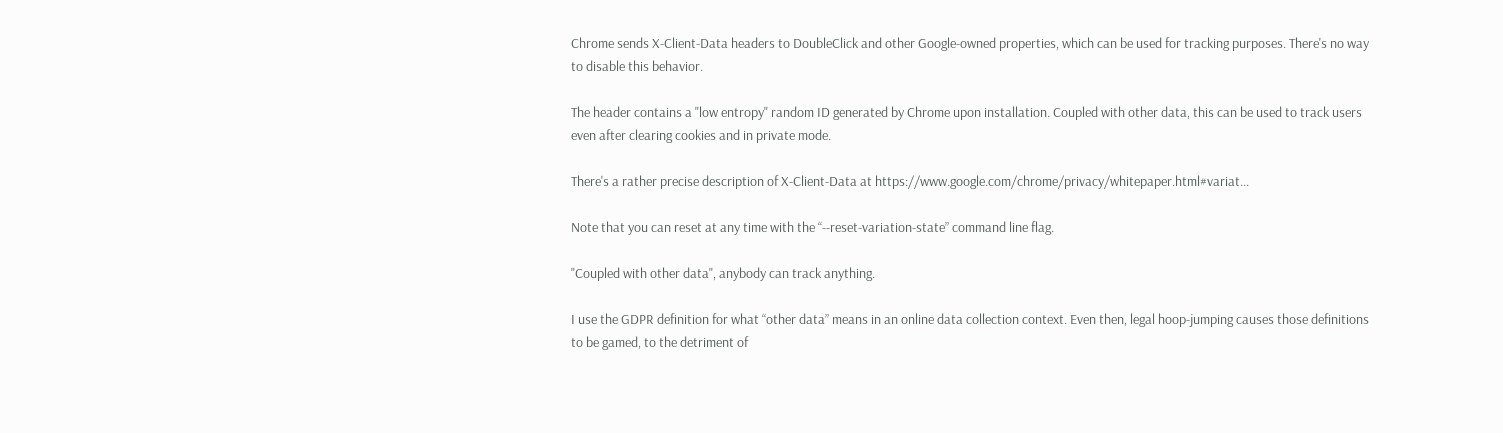Chrome sends X-Client-Data headers to DoubleClick and other Google-owned properties, which can be used for tracking purposes. There's no way to disable this behavior.

The header contains a "low entropy" random ID generated by Chrome upon installation. Coupled with other data, this can be used to track users even after clearing cookies and in private mode.

There's a rather precise description of X-Client-Data at https://www.google.com/chrome/privacy/whitepaper.html#variat...

Note that you can reset at any time with the “--reset-variation-state” command line flag.

"Coupled with other data", anybody can track anything.

I use the GDPR definition for what “other data” means in an online data collection context. Even then, legal hoop-jumping causes those definitions to be gamed, to the detriment of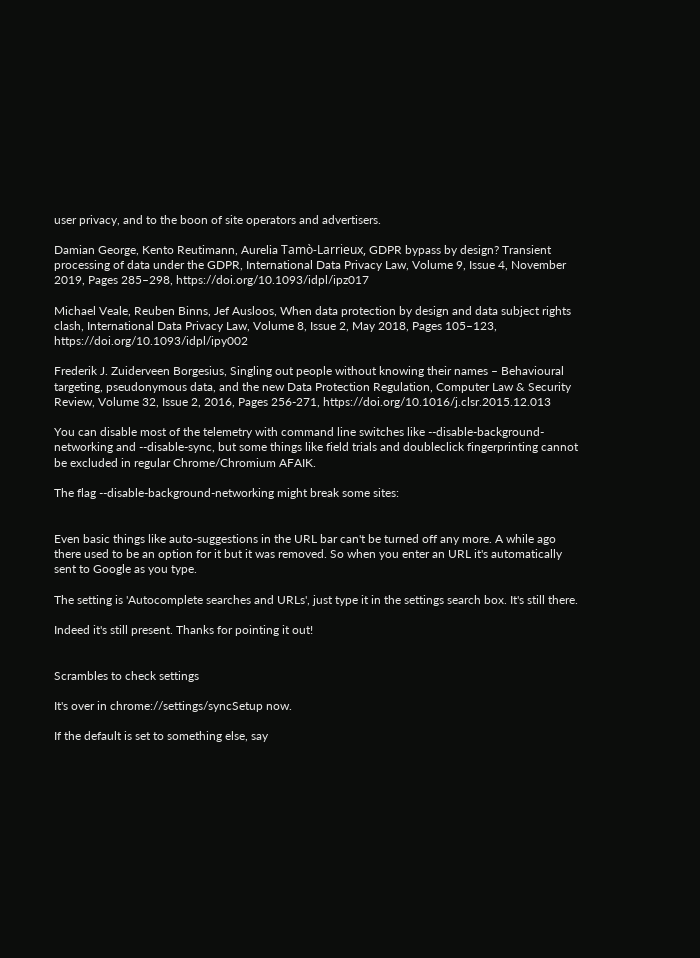user privacy, and to the boon of site operators and advertisers.

Damian George, Kento Reutimann, Aurelia Tamò-Larrieux, GDPR bypass by design? Transient processing of data under the GDPR, International Data Privacy Law, Volume 9, Issue 4, November 2019, Pages 285–298, https://doi.org/10.1093/idpl/ipz017

Michael Veale, Reuben Binns, Jef Ausloos, When data protection by design and data subject rights clash, International Data Privacy Law, Volume 8, Issue 2, May 2018, Pages 105–123, https://doi.org/10.1093/idpl/ipy002

Frederik J. Zuiderveen Borgesius, Singling out people without knowing their names – Behavioural targeting, pseudonymous data, and the new Data Protection Regulation, Computer Law & Security Review, Volume 32, Issue 2, 2016, Pages 256-271, https://doi.org/10.1016/j.clsr.2015.12.013

You can disable most of the telemetry with command line switches like --disable-background-networking and --disable-sync, but some things like field trials and doubleclick fingerprinting cannot be excluded in regular Chrome/Chromium AFAIK.

The flag --disable-background-networking might break some sites:


Even basic things like auto-suggestions in the URL bar can't be turned off any more. A while ago there used to be an option for it but it was removed. So when you enter an URL it's automatically sent to Google as you type.

The setting is 'Autocomplete searches and URLs', just type it in the settings search box. It's still there.

Indeed it's still present. Thanks for pointing it out!


Scrambles to check settings

It's over in chrome://settings/syncSetup now.

If the default is set to something else, say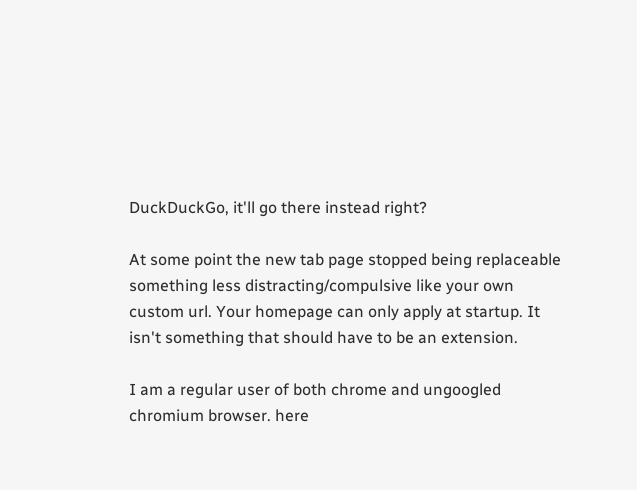DuckDuckGo, it'll go there instead right?

At some point the new tab page stopped being replaceable something less distracting/compulsive like your own custom url. Your homepage can only apply at startup. It isn't something that should have to be an extension.

I am a regular user of both chrome and ungoogled chromium browser. here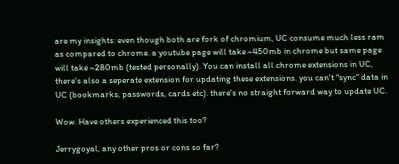are my insights: even though both are fork of chromium, UC consume much less ram as compared to chrome. a youtube page will take ~450mb in chrome but same page will take ~280mb (tested personally). You can install all chrome extensions in UC, there's also a seperate extension for updating these extensions. you can't "sync" data in UC (bookmarks, passwords, cards etc). there's no straight forward way to update UC.

Wow. Have others experienced this too?

Jerrygoyal, any other pros or cons so far?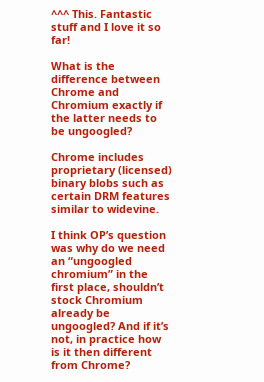^^^ This. Fantastic stuff and I love it so far!

What is the difference between Chrome and Chromium exactly if the latter needs to be ungoogled?

Chrome includes proprietary (licensed) binary blobs such as certain DRM features similar to widevine.

I think OP’s question was why do we need an “ungoogled chromium” in the first place, shouldn’t stock Chromium already be ungoogled? And if it’s not, in practice how is it then different from Chrome?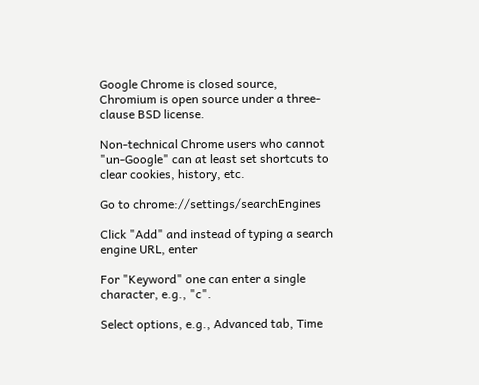Google Chrome is closed source, Chromium is open source under a three-clause BSD license.

Non-technical Chrome users who cannot "un-Google" can at least set shortcuts to clear cookies, history, etc.

Go to chrome://settings/searchEngines

Click "Add" and instead of typing a search engine URL, enter

For "Keyword" one can enter a single character, e.g., "c".

Select options, e.g., Advanced tab, Time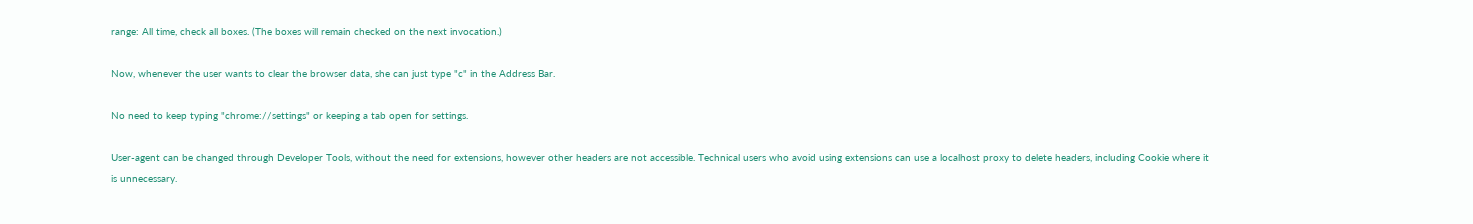range: All time, check all boxes. (The boxes will remain checked on the next invocation.)

Now, whenever the user wants to clear the browser data, she can just type "c" in the Address Bar.

No need to keep typing "chrome://settings" or keeping a tab open for settings.

User-agent can be changed through Developer Tools, without the need for extensions, however other headers are not accessible. Technical users who avoid using extensions can use a localhost proxy to delete headers, including Cookie where it is unnecessary.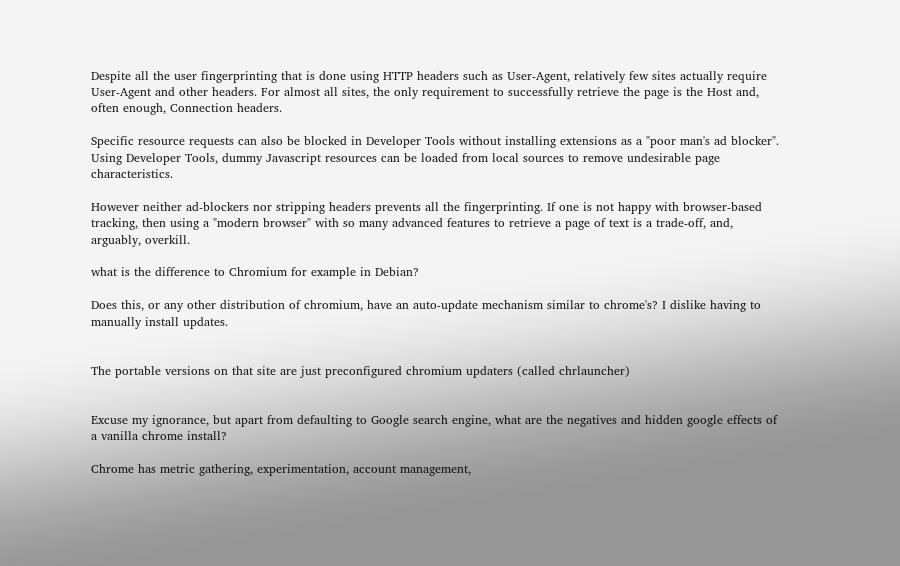Despite all the user fingerprinting that is done using HTTP headers such as User-Agent, relatively few sites actually require User-Agent and other headers. For almost all sites, the only requirement to successfully retrieve the page is the Host and, often enough, Connection headers.

Specific resource requests can also be blocked in Developer Tools without installing extensions as a "poor man's ad blocker". Using Developer Tools, dummy Javascript resources can be loaded from local sources to remove undesirable page characteristics.

However neither ad-blockers nor stripping headers prevents all the fingerprinting. If one is not happy with browser-based tracking, then using a "modern browser" with so many advanced features to retrieve a page of text is a trade-off, and, arguably, overkill.

what is the difference to Chromium for example in Debian?

Does this, or any other distribution of chromium, have an auto-update mechanism similar to chrome's? I dislike having to manually install updates.


The portable versions on that site are just preconfigured chromium updaters (called chrlauncher)


Excuse my ignorance, but apart from defaulting to Google search engine, what are the negatives and hidden google effects of a vanilla chrome install?

Chrome has metric gathering, experimentation, account management,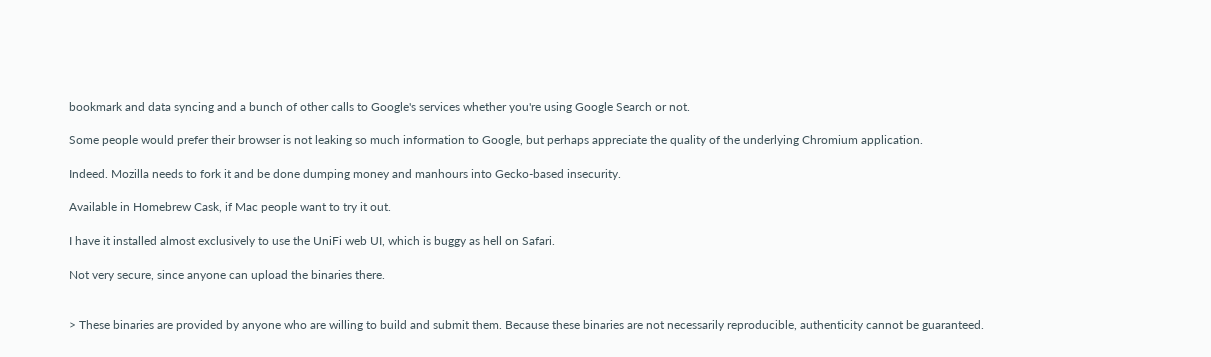bookmark and data syncing and a bunch of other calls to Google's services whether you're using Google Search or not.

Some people would prefer their browser is not leaking so much information to Google, but perhaps appreciate the quality of the underlying Chromium application.

Indeed. Mozilla needs to fork it and be done dumping money and manhours into Gecko-based insecurity.

Available in Homebrew Cask, if Mac people want to try it out.

I have it installed almost exclusively to use the UniFi web UI, which is buggy as hell on Safari.

Not very secure, since anyone can upload the binaries there.


> These binaries are provided by anyone who are willing to build and submit them. Because these binaries are not necessarily reproducible, authenticity cannot be guaranteed.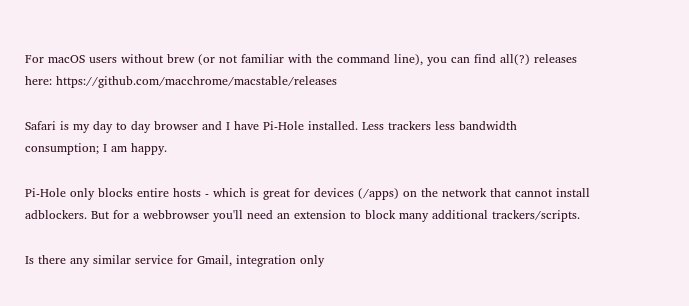For macOS users without brew (or not familiar with the command line), you can find all(?) releases here: https://github.com/macchrome/macstable/releases

Safari is my day to day browser and I have Pi-Hole installed. Less trackers less bandwidth consumption; I am happy.

Pi-Hole only blocks entire hosts - which is great for devices (/apps) on the network that cannot install adblockers. But for a webbrowser you'll need an extension to block many additional trackers/scripts.

Is there any similar service for Gmail, integration only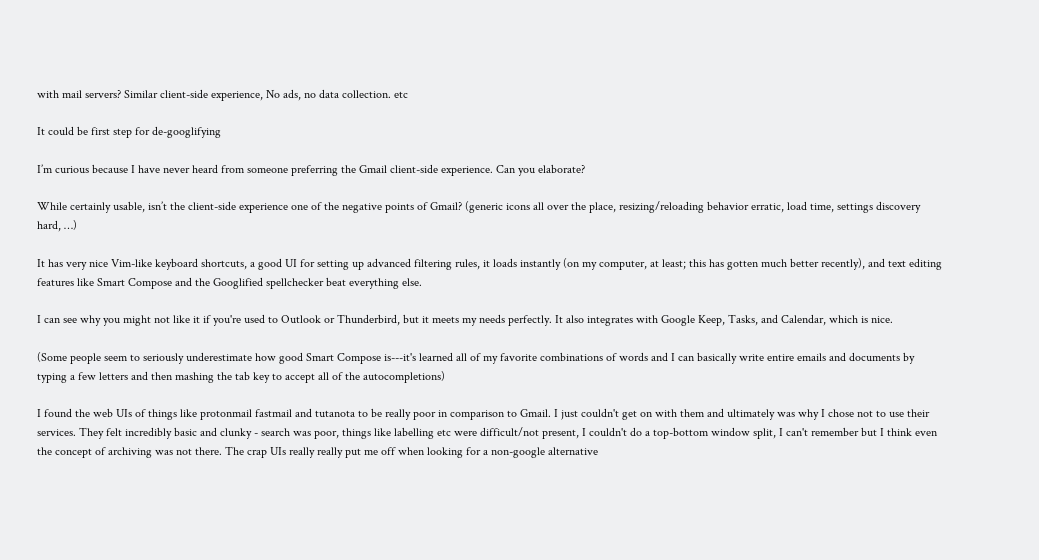with mail servers? Similar client-side experience, No ads, no data collection. etc

It could be first step for de-googlifying

I’m curious because I have never heard from someone preferring the Gmail client-side experience. Can you elaborate?

While certainly usable, isn’t the client-side experience one of the negative points of Gmail? (generic icons all over the place, resizing/reloading behavior erratic, load time, settings discovery hard, …)

It has very nice Vim-like keyboard shortcuts, a good UI for setting up advanced filtering rules, it loads instantly (on my computer, at least; this has gotten much better recently), and text editing features like Smart Compose and the Googlified spellchecker beat everything else.

I can see why you might not like it if you're used to Outlook or Thunderbird, but it meets my needs perfectly. It also integrates with Google Keep, Tasks, and Calendar, which is nice.

(Some people seem to seriously underestimate how good Smart Compose is---it's learned all of my favorite combinations of words and I can basically write entire emails and documents by typing a few letters and then mashing the tab key to accept all of the autocompletions)

I found the web UIs of things like protonmail fastmail and tutanota to be really poor in comparison to Gmail. I just couldn't get on with them and ultimately was why I chose not to use their services. They felt incredibly basic and clunky - search was poor, things like labelling etc were difficult/not present, I couldn't do a top-bottom window split, I can't remember but I think even the concept of archiving was not there. The crap UIs really really put me off when looking for a non-google alternative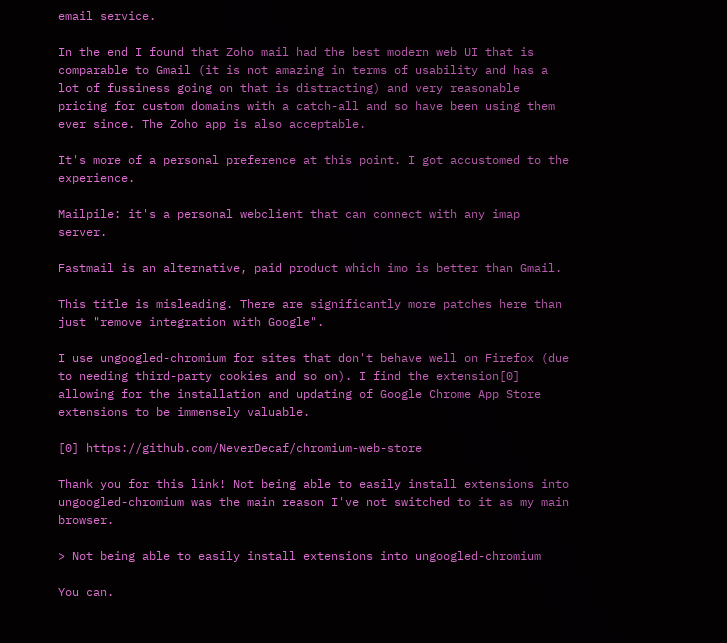email service.

In the end I found that Zoho mail had the best modern web UI that is comparable to Gmail (it is not amazing in terms of usability and has a lot of fussiness going on that is distracting) and very reasonable pricing for custom domains with a catch-all and so have been using them ever since. The Zoho app is also acceptable.

It's more of a personal preference at this point. I got accustomed to the experience.

Mailpile: it's a personal webclient that can connect with any imap server.

Fastmail is an alternative, paid product which imo is better than Gmail.

This title is misleading. There are significantly more patches here than just "remove integration with Google".

I use ungoogled-chromium for sites that don't behave well on Firefox (due to needing third-party cookies and so on). I find the extension[0] allowing for the installation and updating of Google Chrome App Store extensions to be immensely valuable.

[0] https://github.com/NeverDecaf/chromium-web-store

Thank you for this link! Not being able to easily install extensions into ungoogled-chromium was the main reason I've not switched to it as my main browser.

> Not being able to easily install extensions into ungoogled-chromium

You can.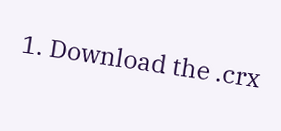1. Download the .crx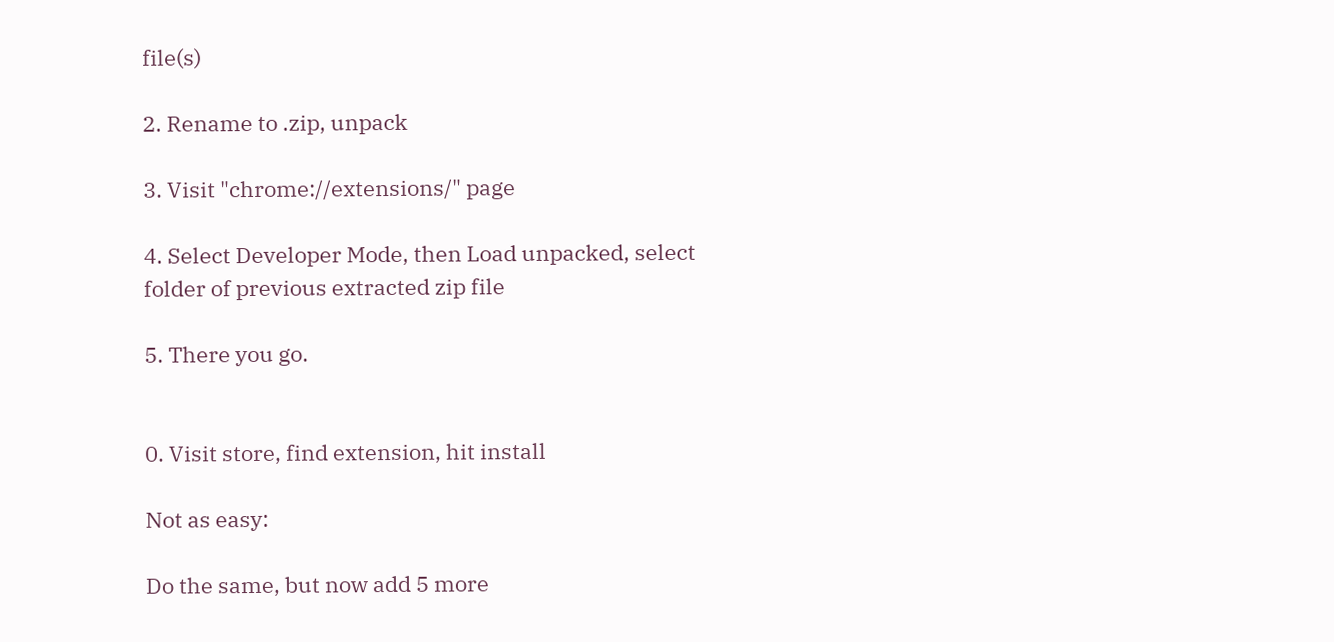file(s)

2. Rename to .zip, unpack

3. Visit "chrome://extensions/" page

4. Select Developer Mode, then Load unpacked, select folder of previous extracted zip file

5. There you go.


0. Visit store, find extension, hit install

Not as easy:

Do the same, but now add 5 more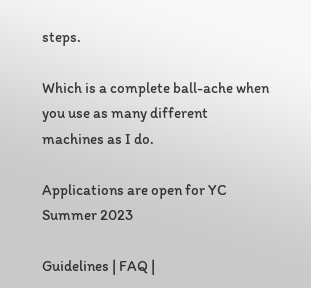steps.

Which is a complete ball-ache when you use as many different machines as I do.

Applications are open for YC Summer 2023

Guidelines | FAQ |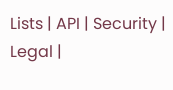Lists | API | Security | Legal |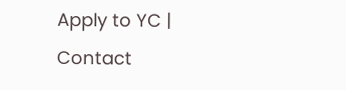Apply to YC | Contact